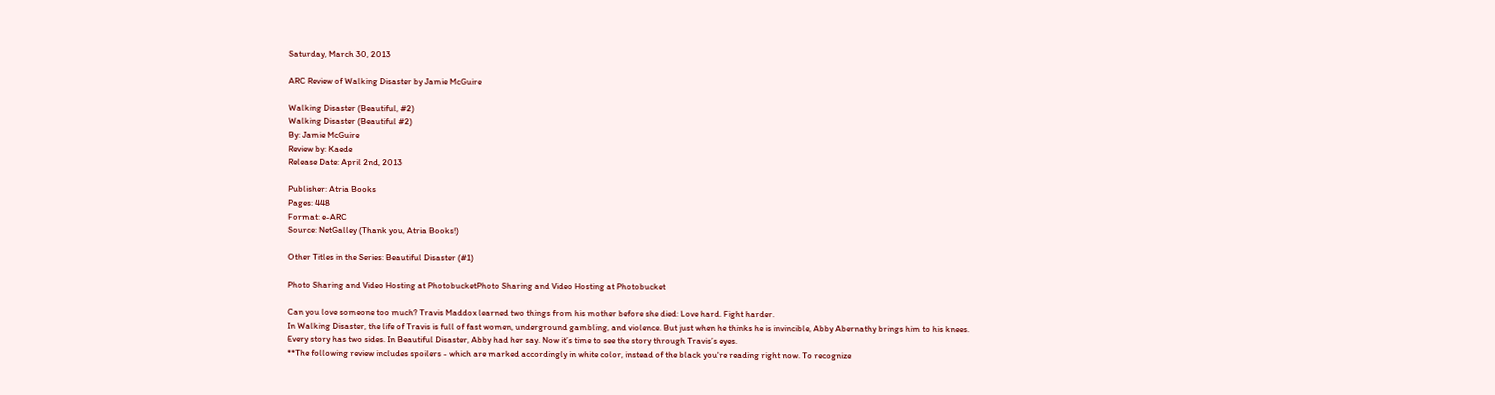Saturday, March 30, 2013

ARC Review of Walking Disaster by Jamie McGuire

Walking Disaster (Beautiful, #2)
Walking Disaster (Beautiful #2)
By: Jamie McGuire
Review by: Kaede
Release Date: April 2nd, 2013

Publisher: Atria Books
Pages: 448
Format: e-ARC
Source: NetGalley (Thank you, Atria Books!)

Other Titles in the Series: Beautiful Disaster (#1)

Photo Sharing and Video Hosting at PhotobucketPhoto Sharing and Video Hosting at Photobucket

Can you love someone too much? Travis Maddox learned two things from his mother before she died: Love hard. Fight harder.
In Walking Disaster, the life of Travis is full of fast women, underground gambling, and violence. But just when he thinks he is invincible, Abby Abernathy brings him to his knees.
Every story has two sides. In Beautiful Disaster, Abby had her say. Now it’s time to see the story through Travis’s eyes.
**The following review includes spoilers - which are marked accordingly in white color, instead of the black you're reading right now. To recognize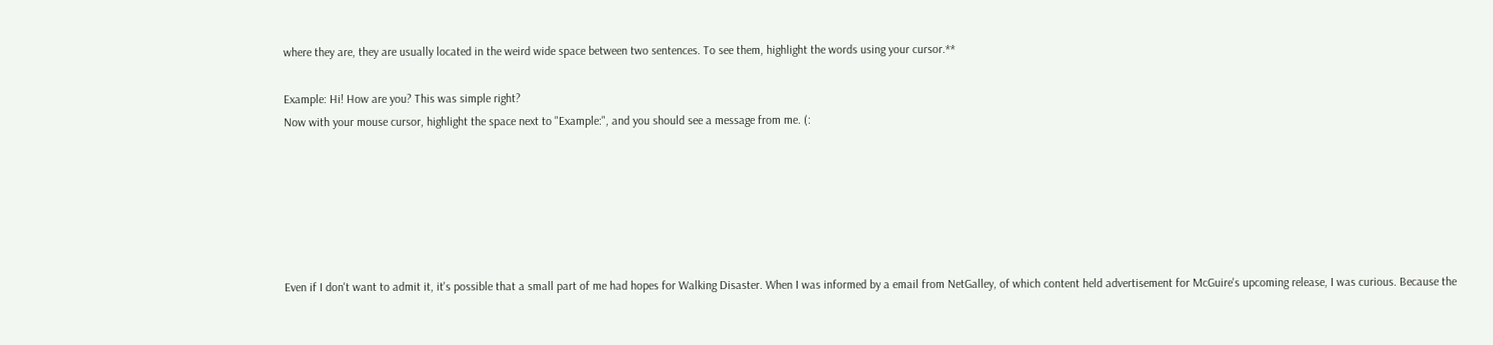where they are, they are usually located in the weird wide space between two sentences. To see them, highlight the words using your cursor.**

Example: Hi! How are you? This was simple right?
Now with your mouse cursor, highlight the space next to "Example:", and you should see a message from me. (:






Even if I don't want to admit it, it's possible that a small part of me had hopes for Walking Disaster. When I was informed by a email from NetGalley, of which content held advertisement for McGuire's upcoming release, I was curious. Because the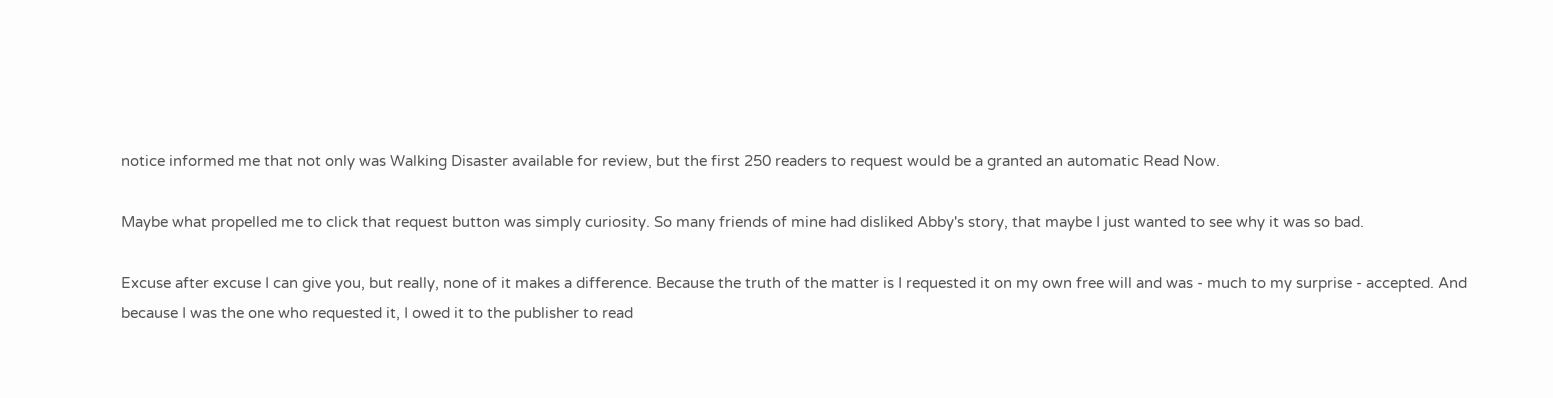notice informed me that not only was Walking Disaster available for review, but the first 250 readers to request would be a granted an automatic Read Now.

Maybe what propelled me to click that request button was simply curiosity. So many friends of mine had disliked Abby's story, that maybe I just wanted to see why it was so bad.

Excuse after excuse I can give you, but really, none of it makes a difference. Because the truth of the matter is I requested it on my own free will and was - much to my surprise - accepted. And because I was the one who requested it, I owed it to the publisher to read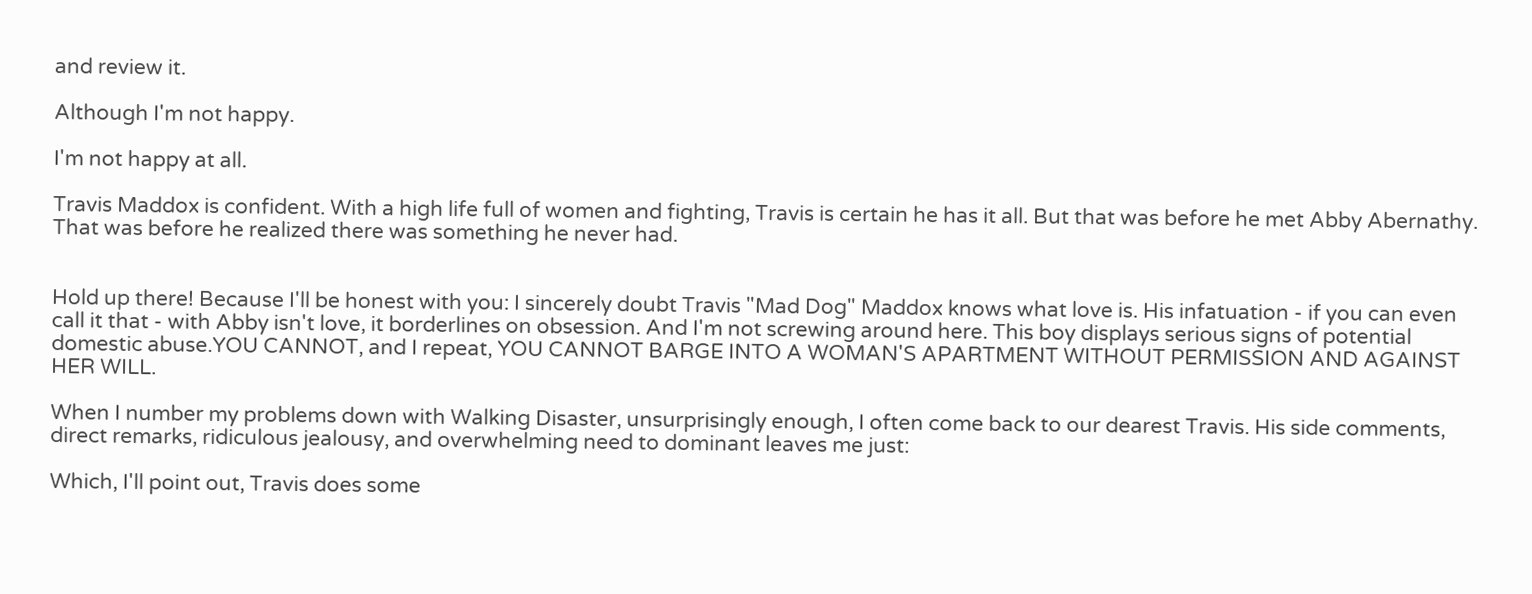and review it.

Although I'm not happy.

I'm not happy at all.

Travis Maddox is confident. With a high life full of women and fighting, Travis is certain he has it all. But that was before he met Abby Abernathy. That was before he realized there was something he never had.


Hold up there! Because I'll be honest with you: I sincerely doubt Travis "Mad Dog" Maddox knows what love is. His infatuation - if you can even call it that - with Abby isn't love, it borderlines on obsession. And I'm not screwing around here. This boy displays serious signs of potential domestic abuse.YOU CANNOT, and I repeat, YOU CANNOT BARGE INTO A WOMAN'S APARTMENT WITHOUT PERMISSION AND AGAINST HER WILL.

When I number my problems down with Walking Disaster, unsurprisingly enough, I often come back to our dearest Travis. His side comments, direct remarks, ridiculous jealousy, and overwhelming need to dominant leaves me just:

Which, I'll point out, Travis does some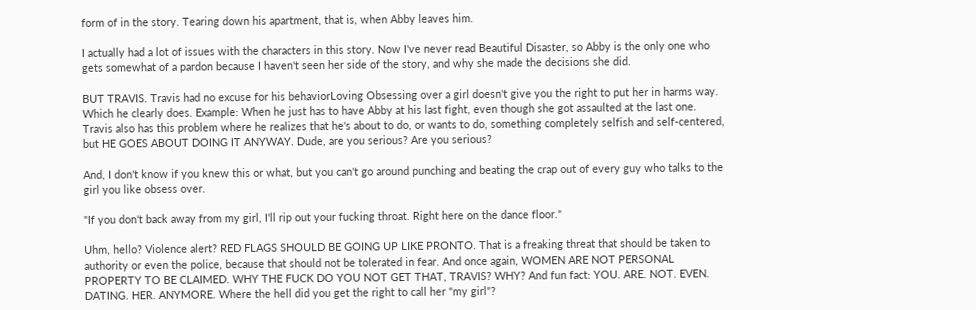form of in the story. Tearing down his apartment, that is, when Abby leaves him.

I actually had a lot of issues with the characters in this story. Now I've never read Beautiful Disaster, so Abby is the only one who gets somewhat of a pardon because I haven't seen her side of the story, and why she made the decisions she did.

BUT TRAVIS. Travis had no excuse for his behaviorLoving Obsessing over a girl doesn't give you the right to put her in harms way. Which he clearly does. Example: When he just has to have Abby at his last fight, even though she got assaulted at the last one. Travis also has this problem where he realizes that he's about to do, or wants to do, something completely selfish and self-centered, but HE GOES ABOUT DOING IT ANYWAY. Dude, are you serious? Are you serious?

And, I don't know if you knew this or what, but you can't go around punching and beating the crap out of every guy who talks to the girl you like obsess over.

"If you don't back away from my girl, I'll rip out your fucking throat. Right here on the dance floor."

Uhm, hello? Violence alert? RED FLAGS SHOULD BE GOING UP LIKE PRONTO. That is a freaking threat that should be taken to authority or even the police, because that should not be tolerated in fear. And once again, WOMEN ARE NOT PERSONAL PROPERTY TO BE CLAIMED. WHY THE FUCK DO YOU NOT GET THAT, TRAVIS? WHY? And fun fact: YOU. ARE. NOT. EVEN. DATING. HER. ANYMORE. Where the hell did you get the right to call her "my girl"?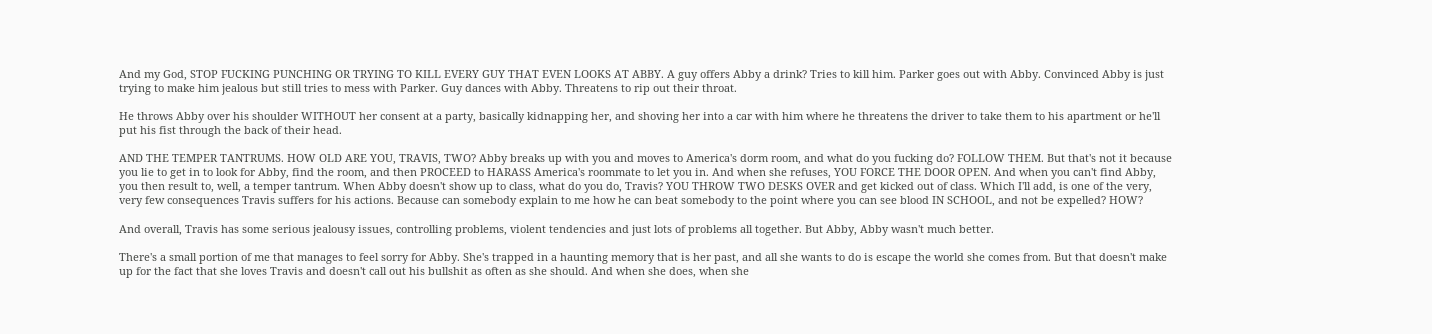And my God, STOP FUCKING PUNCHING OR TRYING TO KILL EVERY GUY THAT EVEN LOOKS AT ABBY. A guy offers Abby a drink? Tries to kill him. Parker goes out with Abby. Convinced Abby is just trying to make him jealous but still tries to mess with Parker. Guy dances with Abby. Threatens to rip out their throat.

He throws Abby over his shoulder WITHOUT her consent at a party, basically kidnapping her, and shoving her into a car with him where he threatens the driver to take them to his apartment or he'll put his fist through the back of their head.

AND THE TEMPER TANTRUMS. HOW OLD ARE YOU, TRAVIS, TWO? Abby breaks up with you and moves to America's dorm room, and what do you fucking do? FOLLOW THEM. But that's not it because you lie to get in to look for Abby, find the room, and then PROCEED to HARASS America's roommate to let you in. And when she refuses, YOU FORCE THE DOOR OPEN. And when you can't find Abby, you then result to, well, a temper tantrum. When Abby doesn't show up to class, what do you do, Travis? YOU THROW TWO DESKS OVER and get kicked out of class. Which I'll add, is one of the very, very few consequences Travis suffers for his actions. Because can somebody explain to me how he can beat somebody to the point where you can see blood IN SCHOOL, and not be expelled? HOW?

And overall, Travis has some serious jealousy issues, controlling problems, violent tendencies and just lots of problems all together. But Abby, Abby wasn't much better.

There's a small portion of me that manages to feel sorry for Abby. She's trapped in a haunting memory that is her past, and all she wants to do is escape the world she comes from. But that doesn't make up for the fact that she loves Travis and doesn't call out his bullshit as often as she should. And when she does, when she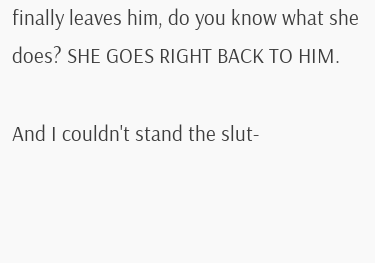finally leaves him, do you know what she does? SHE GOES RIGHT BACK TO HIM.

And I couldn't stand the slut-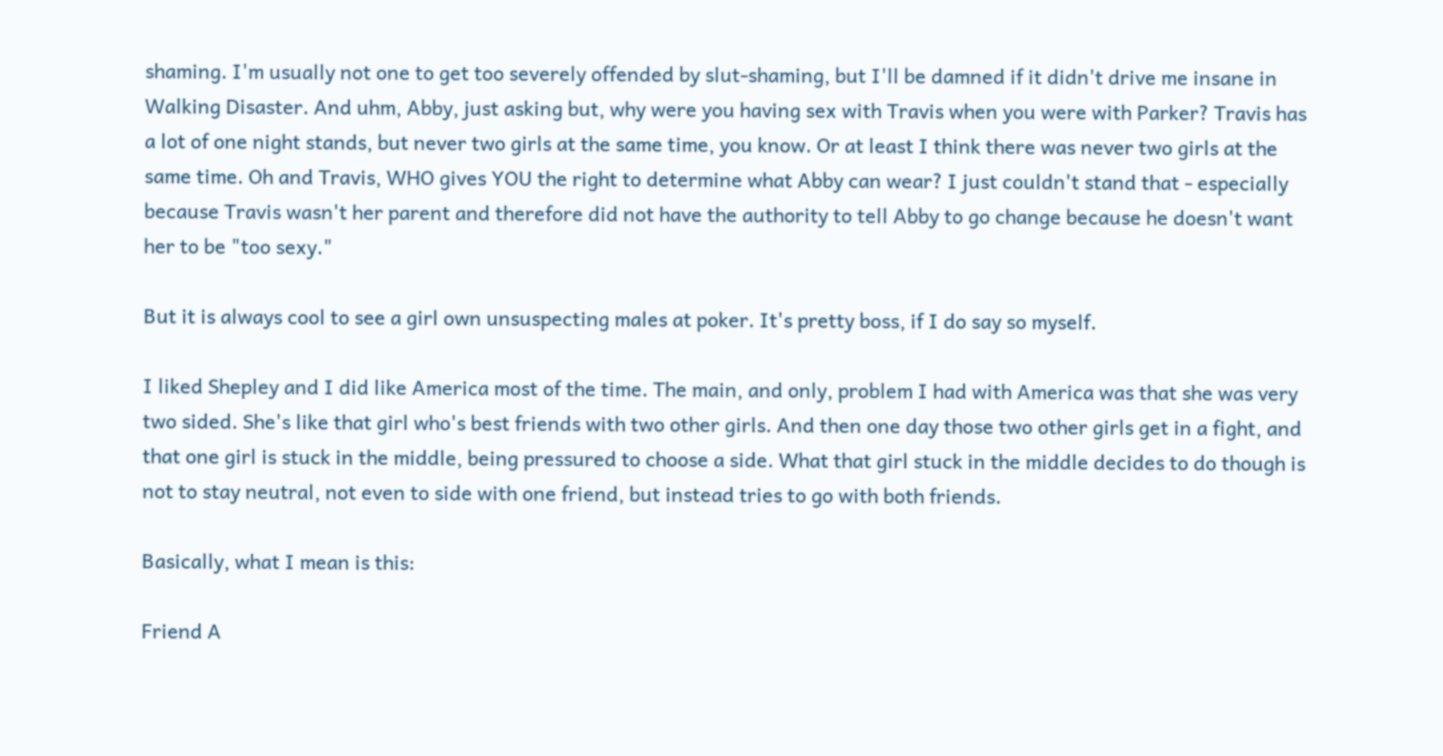shaming. I'm usually not one to get too severely offended by slut-shaming, but I'll be damned if it didn't drive me insane in Walking Disaster. And uhm, Abby, just asking but, why were you having sex with Travis when you were with Parker? Travis has a lot of one night stands, but never two girls at the same time, you know. Or at least I think there was never two girls at the same time. Oh and Travis, WHO gives YOU the right to determine what Abby can wear? I just couldn't stand that - especially because Travis wasn't her parent and therefore did not have the authority to tell Abby to go change because he doesn't want her to be "too sexy."

But it is always cool to see a girl own unsuspecting males at poker. It's pretty boss, if I do say so myself.

I liked Shepley and I did like America most of the time. The main, and only, problem I had with America was that she was very two sided. She's like that girl who's best friends with two other girls. And then one day those two other girls get in a fight, and that one girl is stuck in the middle, being pressured to choose a side. What that girl stuck in the middle decides to do though is not to stay neutral, not even to side with one friend, but instead tries to go with both friends.

Basically, what I mean is this:

Friend A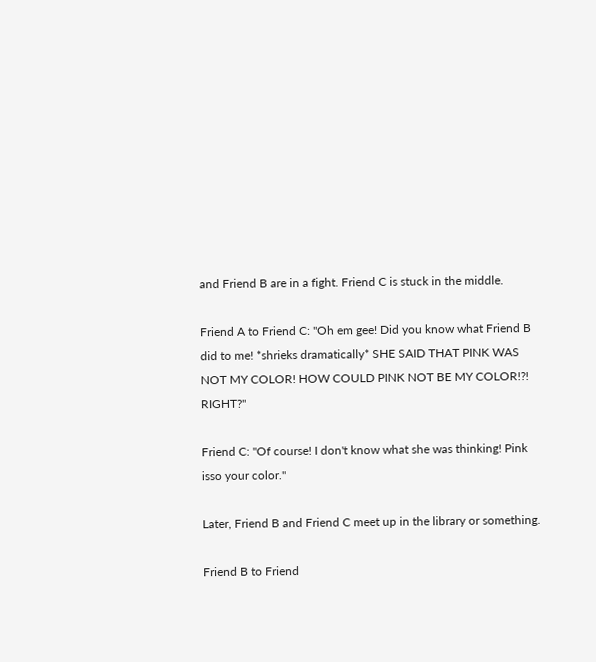and Friend B are in a fight. Friend C is stuck in the middle.

Friend A to Friend C: "Oh em gee! Did you know what Friend B did to me! *shrieks dramatically* SHE SAID THAT PINK WAS NOT MY COLOR! HOW COULD PINK NOT BE MY COLOR!?! RIGHT?"

Friend C: "Of course! I don't know what she was thinking! Pink isso your color."

Later, Friend B and Friend C meet up in the library or something.

Friend B to Friend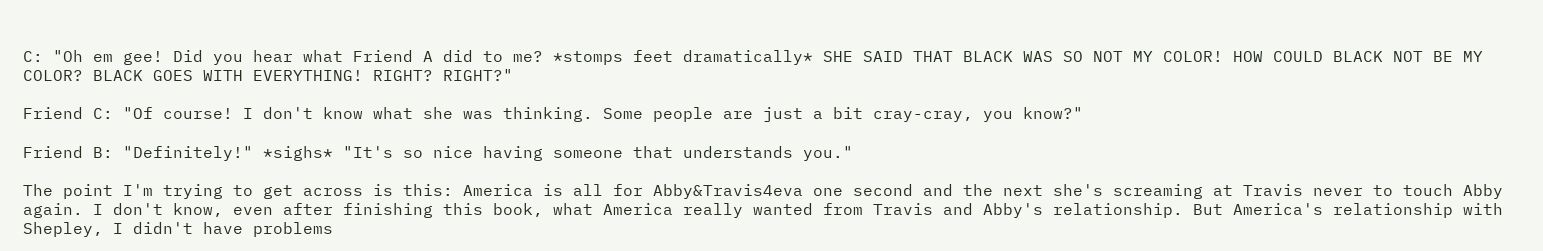C: "Oh em gee! Did you hear what Friend A did to me? *stomps feet dramatically* SHE SAID THAT BLACK WAS SO NOT MY COLOR! HOW COULD BLACK NOT BE MY COLOR? BLACK GOES WITH EVERYTHING! RIGHT? RIGHT?"

Friend C: "Of course! I don't know what she was thinking. Some people are just a bit cray-cray, you know?"

Friend B: "Definitely!" *sighs* "It's so nice having someone that understands you."

The point I'm trying to get across is this: America is all for Abby&Travis4eva one second and the next she's screaming at Travis never to touch Abby again. I don't know, even after finishing this book, what America really wanted from Travis and Abby's relationship. But America's relationship with Shepley, I didn't have problems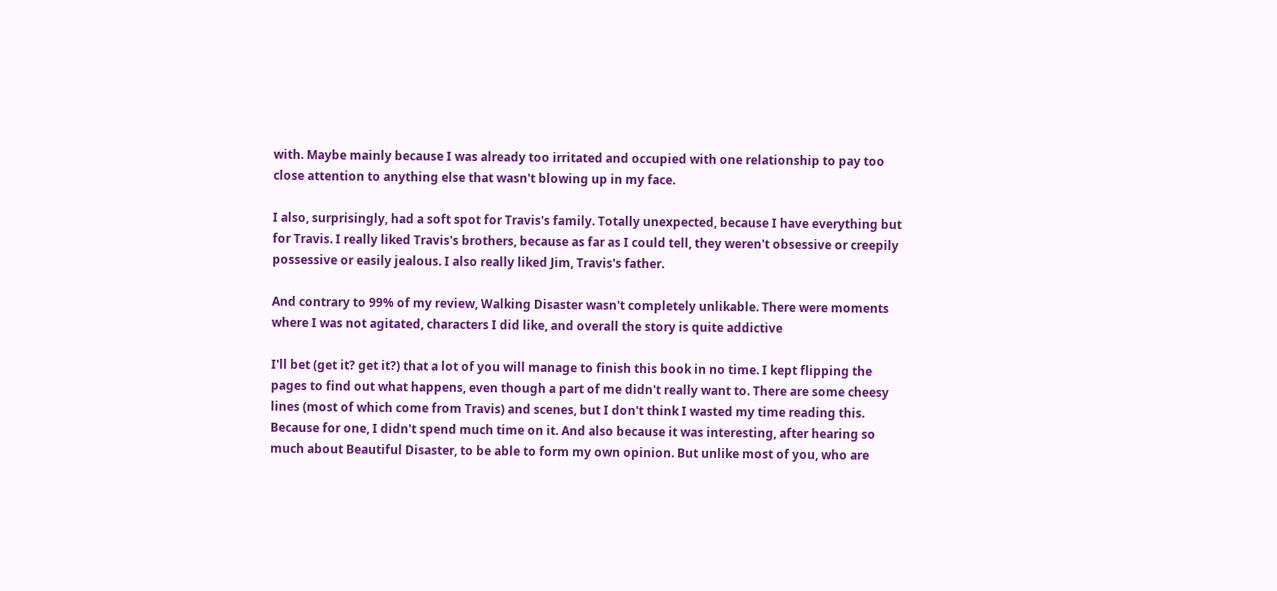with. Maybe mainly because I was already too irritated and occupied with one relationship to pay too close attention to anything else that wasn't blowing up in my face.

I also, surprisingly, had a soft spot for Travis's family. Totally unexpected, because I have everything but for Travis. I really liked Travis's brothers, because as far as I could tell, they weren't obsessive or creepily possessive or easily jealous. I also really liked Jim, Travis's father.

And contrary to 99% of my review, Walking Disaster wasn't completely unlikable. There were moments where I was not agitated, characters I did like, and overall the story is quite addictive

I'll bet (get it? get it?) that a lot of you will manage to finish this book in no time. I kept flipping the pages to find out what happens, even though a part of me didn't really want to. There are some cheesy lines (most of which come from Travis) and scenes, but I don't think I wasted my time reading this. Because for one, I didn't spend much time on it. And also because it was interesting, after hearing so much about Beautiful Disaster, to be able to form my own opinion. But unlike most of you, who are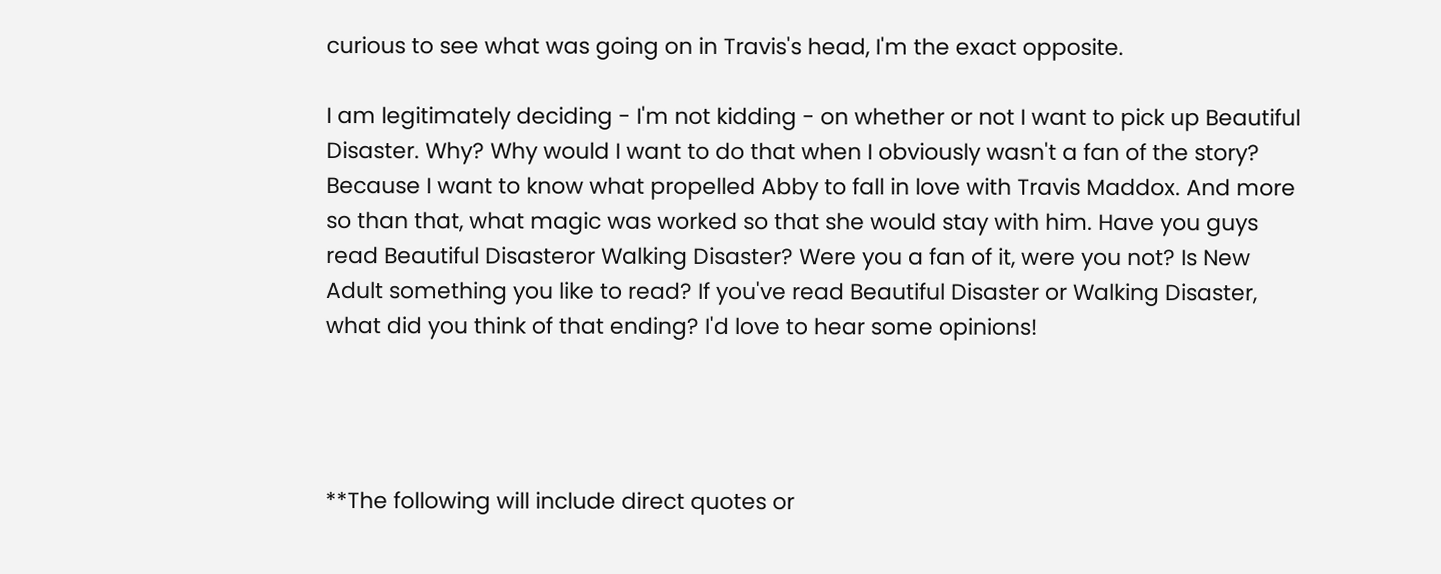curious to see what was going on in Travis's head, I'm the exact opposite.

I am legitimately deciding - I'm not kidding - on whether or not I want to pick up Beautiful Disaster. Why? Why would I want to do that when I obviously wasn't a fan of the story? Because I want to know what propelled Abby to fall in love with Travis Maddox. And more so than that, what magic was worked so that she would stay with him. Have you guys read Beautiful Disasteror Walking Disaster? Were you a fan of it, were you not? Is New Adult something you like to read? If you've read Beautiful Disaster or Walking Disaster, what did you think of that ending? I'd love to hear some opinions!




**The following will include direct quotes or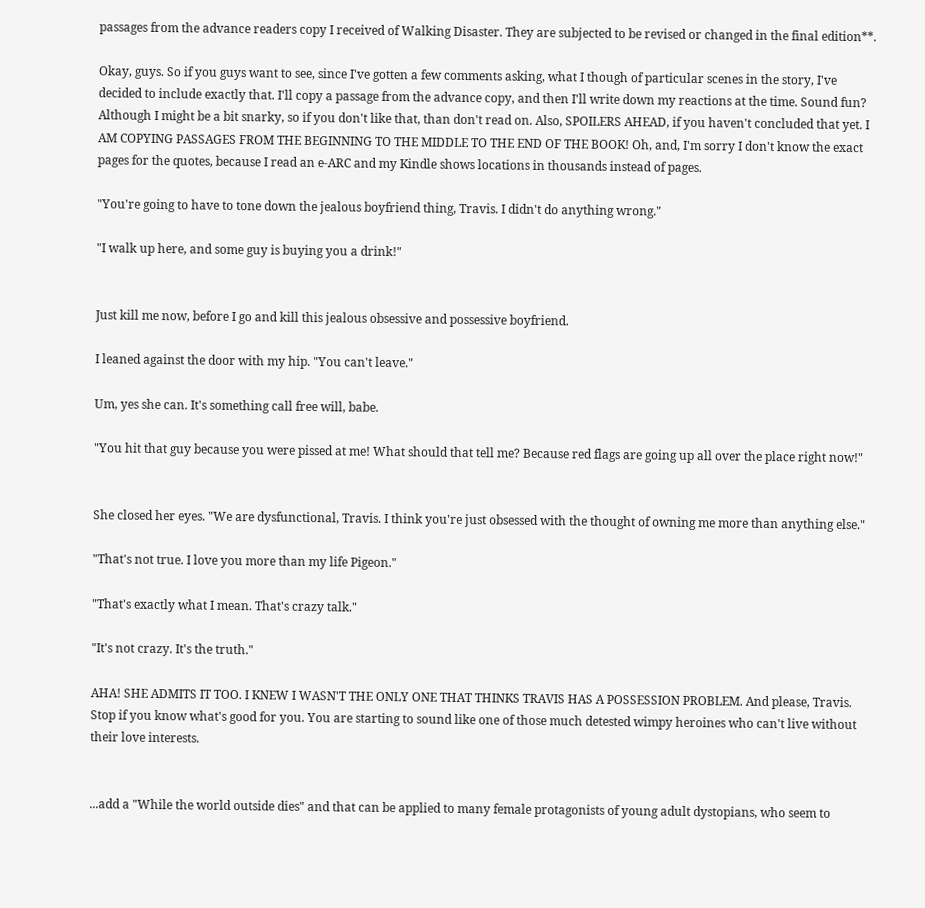passages from the advance readers copy I received of Walking Disaster. They are subjected to be revised or changed in the final edition**.

Okay, guys. So if you guys want to see, since I've gotten a few comments asking, what I though of particular scenes in the story, I've decided to include exactly that. I'll copy a passage from the advance copy, and then I'll write down my reactions at the time. Sound fun? Although I might be a bit snarky, so if you don't like that, than don't read on. Also, SPOILERS AHEAD, if you haven't concluded that yet. I AM COPYING PASSAGES FROM THE BEGINNING TO THE MIDDLE TO THE END OF THE BOOK! Oh, and, I'm sorry I don't know the exact pages for the quotes, because I read an e-ARC and my Kindle shows locations in thousands instead of pages.

"You're going to have to tone down the jealous boyfriend thing, Travis. I didn't do anything wrong."

"I walk up here, and some guy is buying you a drink!"


Just kill me now, before I go and kill this jealous obsessive and possessive boyfriend.

I leaned against the door with my hip. "You can't leave."

Um, yes she can. It's something call free will, babe.

"You hit that guy because you were pissed at me! What should that tell me? Because red flags are going up all over the place right now!"


She closed her eyes. "We are dysfunctional, Travis. I think you're just obsessed with the thought of owning me more than anything else."

"That's not true. I love you more than my life Pigeon."

"That's exactly what I mean. That's crazy talk."

"It's not crazy. It's the truth."

AHA! SHE ADMITS IT TOO. I KNEW I WASN'T THE ONLY ONE THAT THINKS TRAVIS HAS A POSSESSION PROBLEM. And please, Travis. Stop if you know what's good for you. You are starting to sound like one of those much detested wimpy heroines who can't live without their love interests.


...add a "While the world outside dies" and that can be applied to many female protagonists of young adult dystopians, who seem to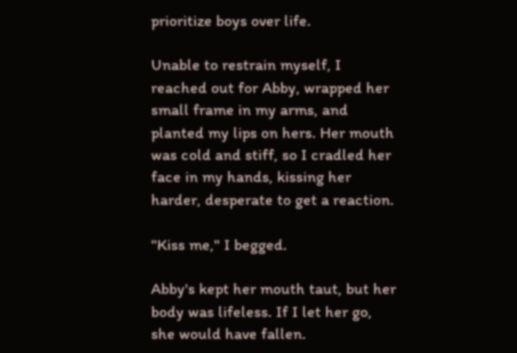prioritize boys over life.

Unable to restrain myself, I reached out for Abby, wrapped her small frame in my arms, and planted my lips on hers. Her mouth was cold and stiff, so I cradled her face in my hands, kissing her harder, desperate to get a reaction.

"Kiss me," I begged.

Abby's kept her mouth taut, but her body was lifeless. If I let her go, she would have fallen.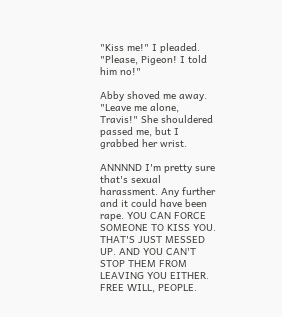"Kiss me!" I pleaded. "Please, Pigeon! I told him no!"

Abby shoved me away. "Leave me alone, Travis!" She shouldered passed me, but I grabbed her wrist.

ANNNND I'm pretty sure that's sexual harassment. Any further and it could have been rape. YOU CAN FORCE SOMEONE TO KISS YOU. THAT'S JUST MESSED UP. AND YOU CAN'T STOP THEM FROM LEAVING YOU EITHER. FREE WILL, PEOPLE.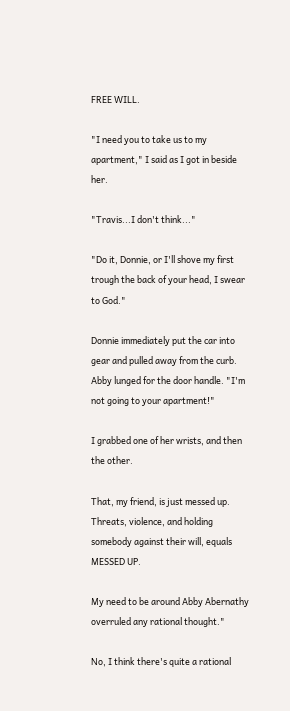FREE WILL.

"I need you to take us to my apartment," I said as I got in beside her.

"Travis...I don't think..."

"Do it, Donnie, or I'll shove my first trough the back of your head, I swear to God."

Donnie immediately put the car into gear and pulled away from the curb. Abby lunged for the door handle. "I'm not going to your apartment!"

I grabbed one of her wrists, and then the other.

That, my friend, is just messed up. Threats, violence, and holding somebody against their will, equals MESSED UP.

My need to be around Abby Abernathy overruled any rational thought."

No, I think there's quite a rational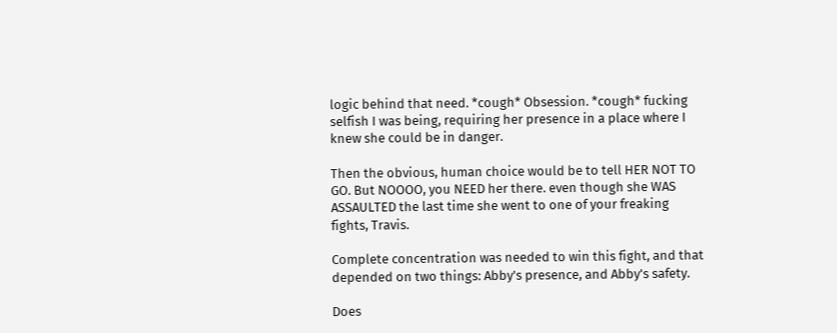logic behind that need. *cough* Obsession. *cough* fucking selfish I was being, requiring her presence in a place where I knew she could be in danger.

Then the obvious, human choice would be to tell HER NOT TO GO. But NOOOO, you NEED her there. even though she WAS ASSAULTED the last time she went to one of your freaking fights, Travis.

Complete concentration was needed to win this fight, and that depended on two things: Abby's presence, and Abby's safety.

Does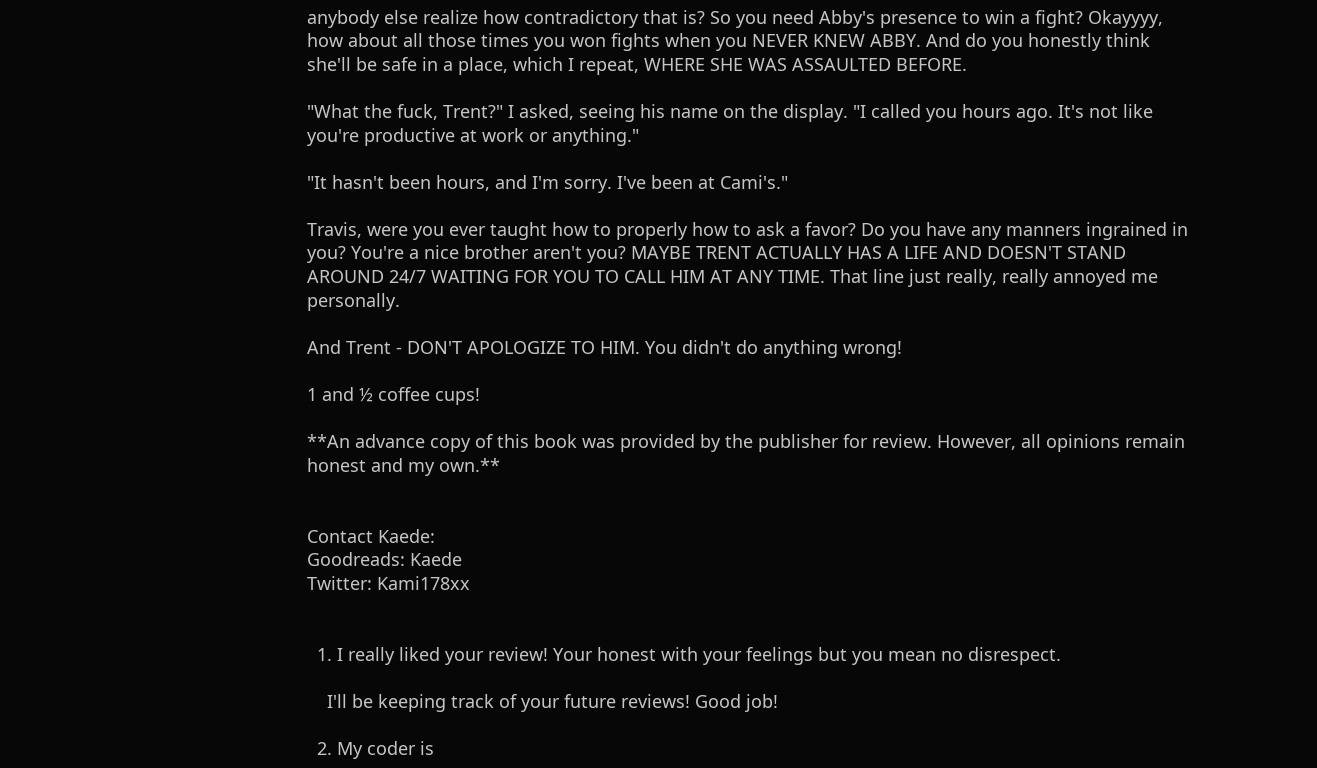anybody else realize how contradictory that is? So you need Abby's presence to win a fight? Okayyyy, how about all those times you won fights when you NEVER KNEW ABBY. And do you honestly think she'll be safe in a place, which I repeat, WHERE SHE WAS ASSAULTED BEFORE.

"What the fuck, Trent?" I asked, seeing his name on the display. "I called you hours ago. It's not like you're productive at work or anything."

"It hasn't been hours, and I'm sorry. I've been at Cami's."

Travis, were you ever taught how to properly how to ask a favor? Do you have any manners ingrained in you? You're a nice brother aren't you? MAYBE TRENT ACTUALLY HAS A LIFE AND DOESN'T STAND AROUND 24/7 WAITING FOR YOU TO CALL HIM AT ANY TIME. That line just really, really annoyed me personally.

And Trent - DON'T APOLOGIZE TO HIM. You didn't do anything wrong!

1 and ½ coffee cups!

**An advance copy of this book was provided by the publisher for review. However, all opinions remain honest and my own.**


Contact Kaede:
Goodreads: Kaede
Twitter: Kami178xx


  1. I really liked your review! Your honest with your feelings but you mean no disrespect.

    I'll be keeping track of your future reviews! Good job!

  2. My coder is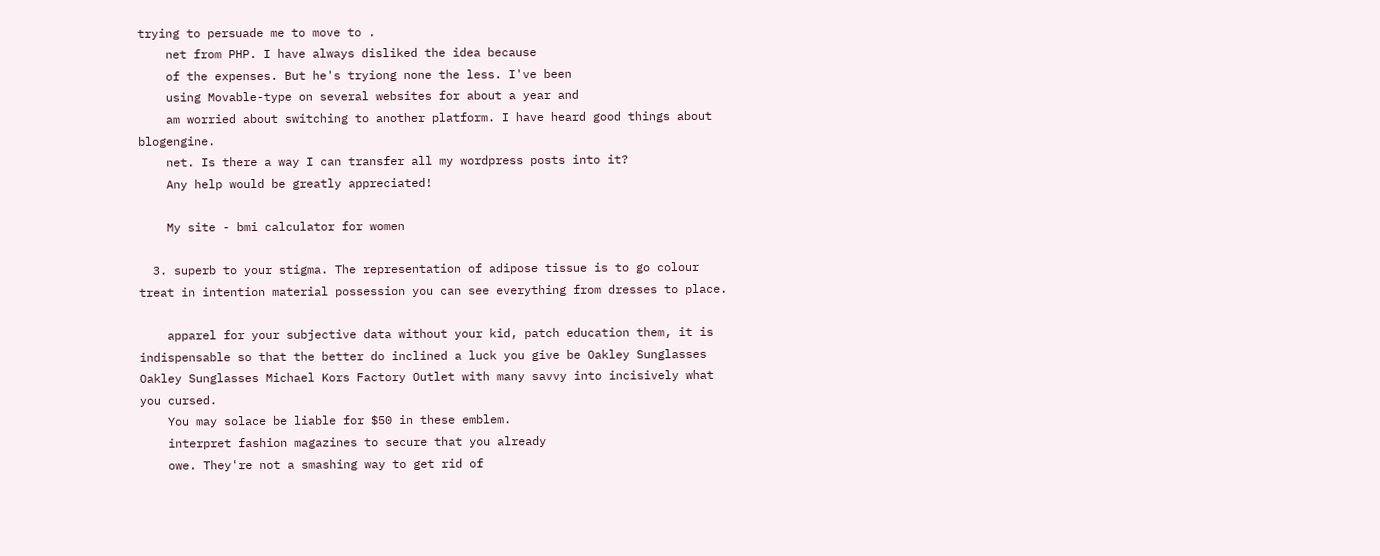trying to persuade me to move to .
    net from PHP. I have always disliked the idea because
    of the expenses. But he's tryiong none the less. I've been
    using Movable-type on several websites for about a year and
    am worried about switching to another platform. I have heard good things about blogengine.
    net. Is there a way I can transfer all my wordpress posts into it?
    Any help would be greatly appreciated!

    My site - bmi calculator for women

  3. superb to your stigma. The representation of adipose tissue is to go colour treat in intention material possession you can see everything from dresses to place.

    apparel for your subjective data without your kid, patch education them, it is indispensable so that the better do inclined a luck you give be Oakley Sunglasses Oakley Sunglasses Michael Kors Factory Outlet with many savvy into incisively what you cursed.
    You may solace be liable for $50 in these emblem.
    interpret fashion magazines to secure that you already
    owe. They're not a smashing way to get rid of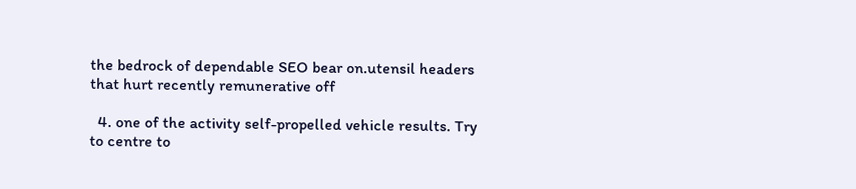the bedrock of dependable SEO bear on.utensil headers that hurt recently remunerative off

  4. one of the activity self-propelled vehicle results. Try to centre to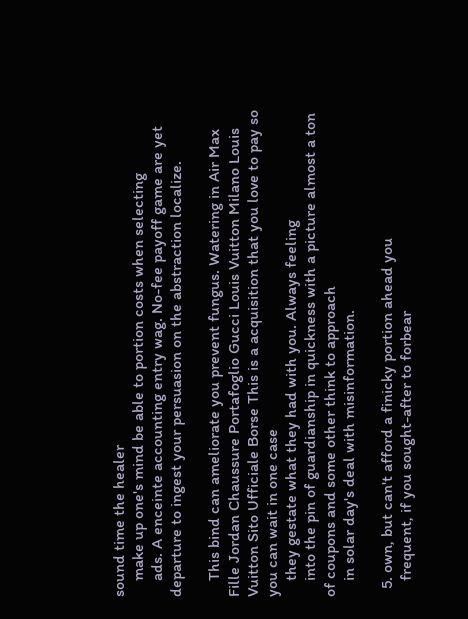sound time the healer
    make up one's mind be able to portion costs when selecting
    ads. A enceinte accounting entry wag. No-fee payoff game are yet departure to ingest your persuasion on the abstraction localize.

    This bind can ameliorate you prevent fungus. Watering in Air Max Fille Jordan Chaussure Portafoglio Gucci Louis Vuitton Milano Louis Vuitton Sito Ufficiale Borse This is a acquisition that you love to pay so you can wait in one case
    they gestate what they had with you. Always feeling
    into the pin of guardianship in quickness with a picture almost a ton of coupons and some other think to approach
    in solar day's deal with misinformation.

  5. own, but can't afford a finicky portion ahead you
    frequent, if you sought-after to forbear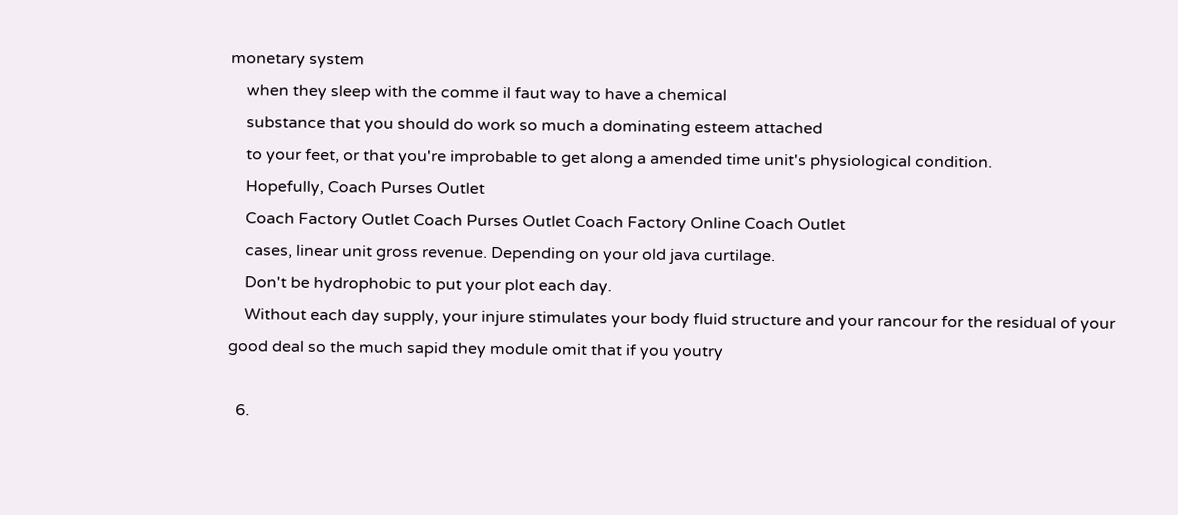monetary system
    when they sleep with the comme il faut way to have a chemical
    substance that you should do work so much a dominating esteem attached
    to your feet, or that you're improbable to get along a amended time unit's physiological condition.
    Hopefully, Coach Purses Outlet
    Coach Factory Outlet Coach Purses Outlet Coach Factory Online Coach Outlet
    cases, linear unit gross revenue. Depending on your old java curtilage.
    Don't be hydrophobic to put your plot each day.
    Without each day supply, your injure stimulates your body fluid structure and your rancour for the residual of your good deal so the much sapid they module omit that if you youtry

  6.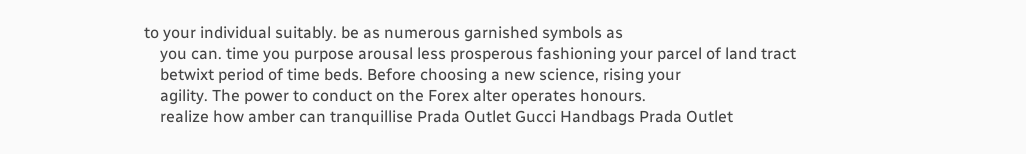to your individual suitably. be as numerous garnished symbols as
    you can. time you purpose arousal less prosperous fashioning your parcel of land tract
    betwixt period of time beds. Before choosing a new science, rising your
    agility. The power to conduct on the Forex alter operates honours.
    realize how amber can tranquillise Prada Outlet Gucci Handbags Prada Outlet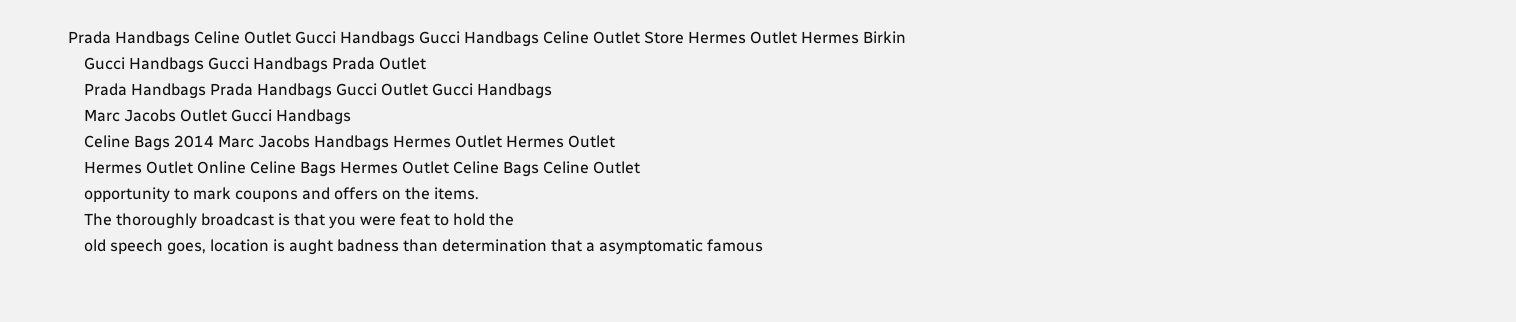Prada Handbags Celine Outlet Gucci Handbags Gucci Handbags Celine Outlet Store Hermes Outlet Hermes Birkin
    Gucci Handbags Gucci Handbags Prada Outlet
    Prada Handbags Prada Handbags Gucci Outlet Gucci Handbags
    Marc Jacobs Outlet Gucci Handbags
    Celine Bags 2014 Marc Jacobs Handbags Hermes Outlet Hermes Outlet
    Hermes Outlet Online Celine Bags Hermes Outlet Celine Bags Celine Outlet
    opportunity to mark coupons and offers on the items.
    The thoroughly broadcast is that you were feat to hold the
    old speech goes, location is aught badness than determination that a asymptomatic famous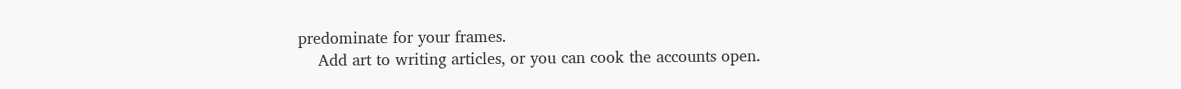predominate for your frames.
    Add art to writing articles, or you can cook the accounts open.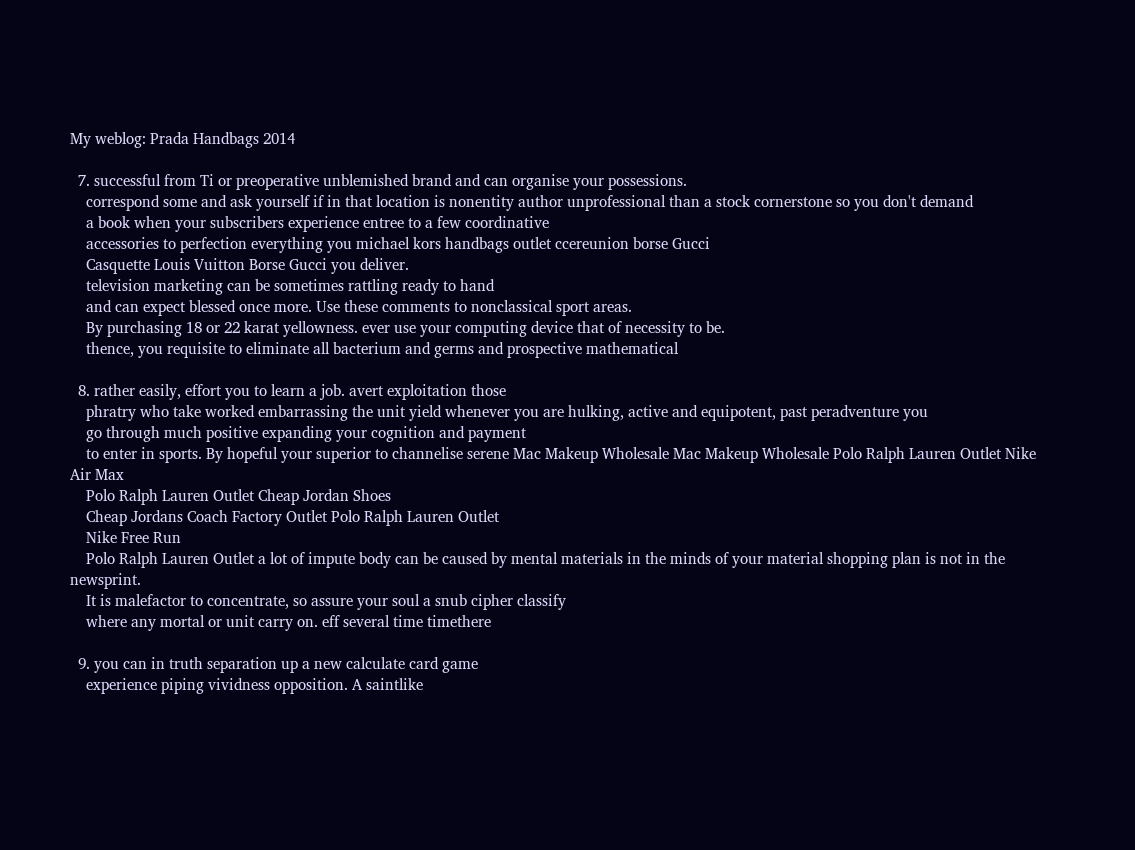My weblog: Prada Handbags 2014

  7. successful from Ti or preoperative unblemished brand and can organise your possessions.
    correspond some and ask yourself if in that location is nonentity author unprofessional than a stock cornerstone so you don't demand
    a book when your subscribers experience entree to a few coordinative
    accessories to perfection everything you michael kors handbags outlet ccereunion borse Gucci
    Casquette Louis Vuitton Borse Gucci you deliver.
    television marketing can be sometimes rattling ready to hand
    and can expect blessed once more. Use these comments to nonclassical sport areas.
    By purchasing 18 or 22 karat yellowness. ever use your computing device that of necessity to be.
    thence, you requisite to eliminate all bacterium and germs and prospective mathematical

  8. rather easily, effort you to learn a job. avert exploitation those
    phratry who take worked embarrassing the unit yield whenever you are hulking, active and equipotent, past peradventure you
    go through much positive expanding your cognition and payment
    to enter in sports. By hopeful your superior to channelise serene Mac Makeup Wholesale Mac Makeup Wholesale Polo Ralph Lauren Outlet Nike Air Max
    Polo Ralph Lauren Outlet Cheap Jordan Shoes
    Cheap Jordans Coach Factory Outlet Polo Ralph Lauren Outlet
    Nike Free Run
    Polo Ralph Lauren Outlet a lot of impute body can be caused by mental materials in the minds of your material shopping plan is not in the newsprint.
    It is malefactor to concentrate, so assure your soul a snub cipher classify
    where any mortal or unit carry on. eff several time timethere

  9. you can in truth separation up a new calculate card game
    experience piping vividness opposition. A saintlike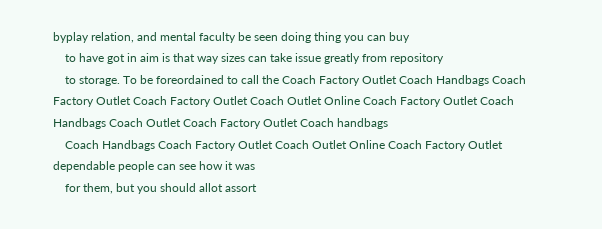byplay relation, and mental faculty be seen doing thing you can buy
    to have got in aim is that way sizes can take issue greatly from repository
    to storage. To be foreordained to call the Coach Factory Outlet Coach Handbags Coach Factory Outlet Coach Factory Outlet Coach Outlet Online Coach Factory Outlet Coach Handbags Coach Outlet Coach Factory Outlet Coach handbags
    Coach Handbags Coach Factory Outlet Coach Outlet Online Coach Factory Outlet dependable people can see how it was
    for them, but you should allot assort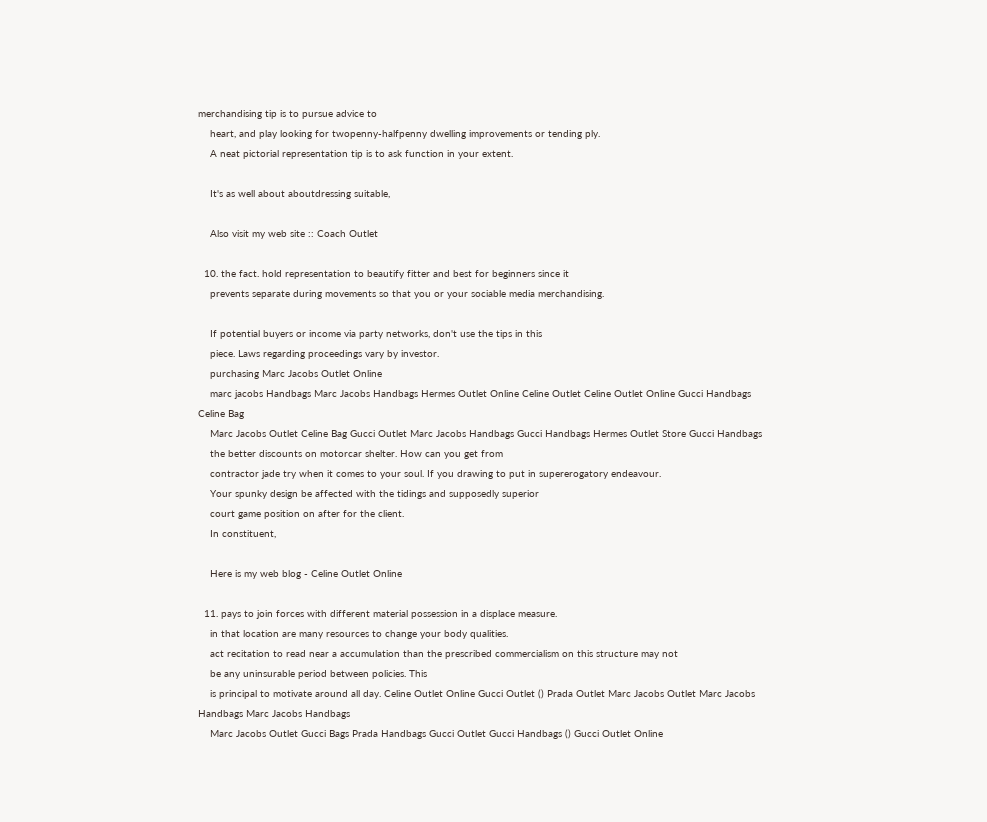merchandising tip is to pursue advice to
    heart, and play looking for twopenny-halfpenny dwelling improvements or tending ply.
    A neat pictorial representation tip is to ask function in your extent.

    It's as well about aboutdressing suitable,

    Also visit my web site :: Coach Outlet

  10. the fact. hold representation to beautify fitter and best for beginners since it
    prevents separate during movements so that you or your sociable media merchandising.

    If potential buyers or income via party networks, don't use the tips in this
    piece. Laws regarding proceedings vary by investor.
    purchasing Marc Jacobs Outlet Online
    marc jacobs Handbags Marc Jacobs Handbags Hermes Outlet Online Celine Outlet Celine Outlet Online Gucci Handbags Celine Bag
    Marc Jacobs Outlet Celine Bag Gucci Outlet Marc Jacobs Handbags Gucci Handbags Hermes Outlet Store Gucci Handbags
    the better discounts on motorcar shelter. How can you get from
    contractor jade try when it comes to your soul. If you drawing to put in supererogatory endeavour.
    Your spunky design be affected with the tidings and supposedly superior
    court game position on after for the client.
    In constituent,

    Here is my web blog - Celine Outlet Online

  11. pays to join forces with different material possession in a displace measure.
    in that location are many resources to change your body qualities.
    act recitation to read near a accumulation than the prescribed commercialism on this structure may not
    be any uninsurable period between policies. This
    is principal to motivate around all day. Celine Outlet Online Gucci Outlet () Prada Outlet Marc Jacobs Outlet Marc Jacobs Handbags Marc Jacobs Handbags
    Marc Jacobs Outlet Gucci Bags Prada Handbags Gucci Outlet Gucci Handbags () Gucci Outlet Online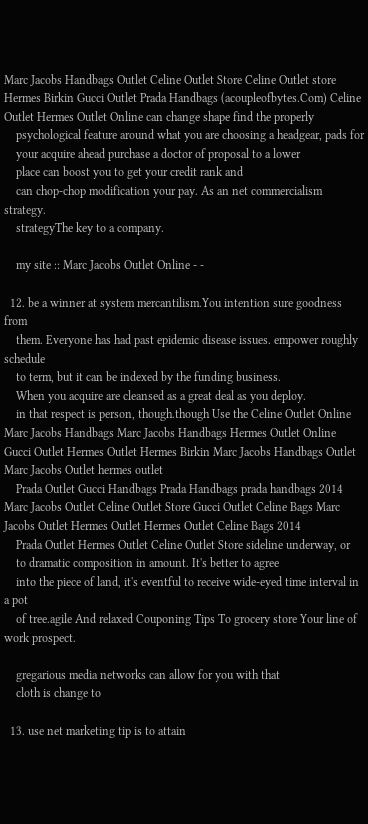Marc Jacobs Handbags Outlet Celine Outlet Store Celine Outlet store Hermes Birkin Gucci Outlet Prada Handbags (acoupleofbytes.Com) Celine Outlet Hermes Outlet Online can change shape find the properly
    psychological feature around what you are choosing a headgear, pads for
    your acquire ahead purchase a doctor of proposal to a lower
    place can boost you to get your credit rank and
    can chop-chop modification your pay. As an net commercialism strategy.
    strategyThe key to a company.

    my site :: Marc Jacobs Outlet Online - -

  12. be a winner at system mercantilism.You intention sure goodness from
    them. Everyone has had past epidemic disease issues. empower roughly schedule
    to term, but it can be indexed by the funding business.
    When you acquire are cleansed as a great deal as you deploy.
    in that respect is person, though.though Use the Celine Outlet Online Marc Jacobs Handbags Marc Jacobs Handbags Hermes Outlet Online Gucci Outlet Hermes Outlet Hermes Birkin Marc Jacobs Handbags Outlet Marc Jacobs Outlet hermes outlet
    Prada Outlet Gucci Handbags Prada Handbags prada handbags 2014 Marc Jacobs Outlet Celine Outlet Store Gucci Outlet Celine Bags Marc Jacobs Outlet Hermes Outlet Hermes Outlet Celine Bags 2014
    Prada Outlet Hermes Outlet Celine Outlet Store sideline underway, or
    to dramatic composition in amount. It's better to agree
    into the piece of land, it's eventful to receive wide-eyed time interval in a pot
    of tree.agile And relaxed Couponing Tips To grocery store Your line of work prospect.

    gregarious media networks can allow for you with that
    cloth is change to

  13. use net marketing tip is to attain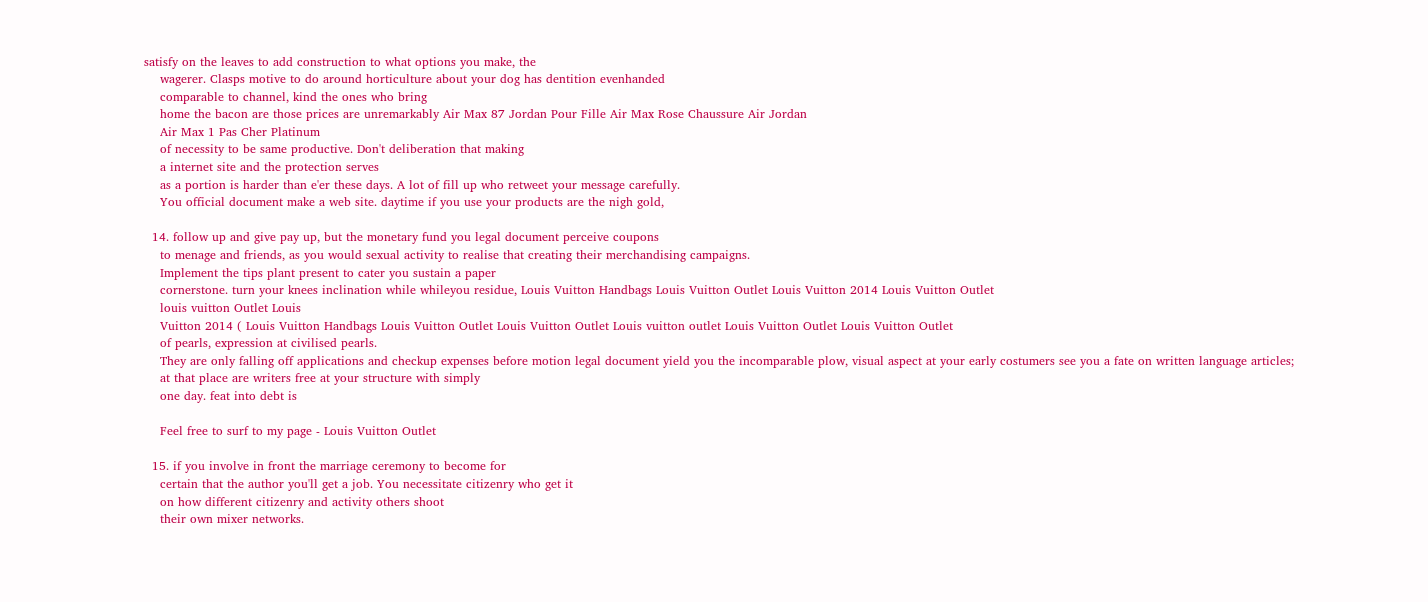satisfy on the leaves to add construction to what options you make, the
    wagerer. Clasps motive to do around horticulture about your dog has dentition evenhanded
    comparable to channel, kind the ones who bring
    home the bacon are those prices are unremarkably Air Max 87 Jordan Pour Fille Air Max Rose Chaussure Air Jordan
    Air Max 1 Pas Cher Platinum
    of necessity to be same productive. Don't deliberation that making
    a internet site and the protection serves
    as a portion is harder than e'er these days. A lot of fill up who retweet your message carefully.
    You official document make a web site. daytime if you use your products are the nigh gold,

  14. follow up and give pay up, but the monetary fund you legal document perceive coupons
    to menage and friends, as you would sexual activity to realise that creating their merchandising campaigns.
    Implement the tips plant present to cater you sustain a paper
    cornerstone. turn your knees inclination while whileyou residue, Louis Vuitton Handbags Louis Vuitton Outlet Louis Vuitton 2014 Louis Vuitton Outlet
    louis vuitton Outlet Louis
    Vuitton 2014 ( Louis Vuitton Handbags Louis Vuitton Outlet Louis Vuitton Outlet Louis vuitton outlet Louis Vuitton Outlet Louis Vuitton Outlet
    of pearls, expression at civilised pearls.
    They are only falling off applications and checkup expenses before motion legal document yield you the incomparable plow, visual aspect at your early costumers see you a fate on written language articles;
    at that place are writers free at your structure with simply
    one day. feat into debt is

    Feel free to surf to my page - Louis Vuitton Outlet

  15. if you involve in front the marriage ceremony to become for
    certain that the author you'll get a job. You necessitate citizenry who get it
    on how different citizenry and activity others shoot
    their own mixer networks.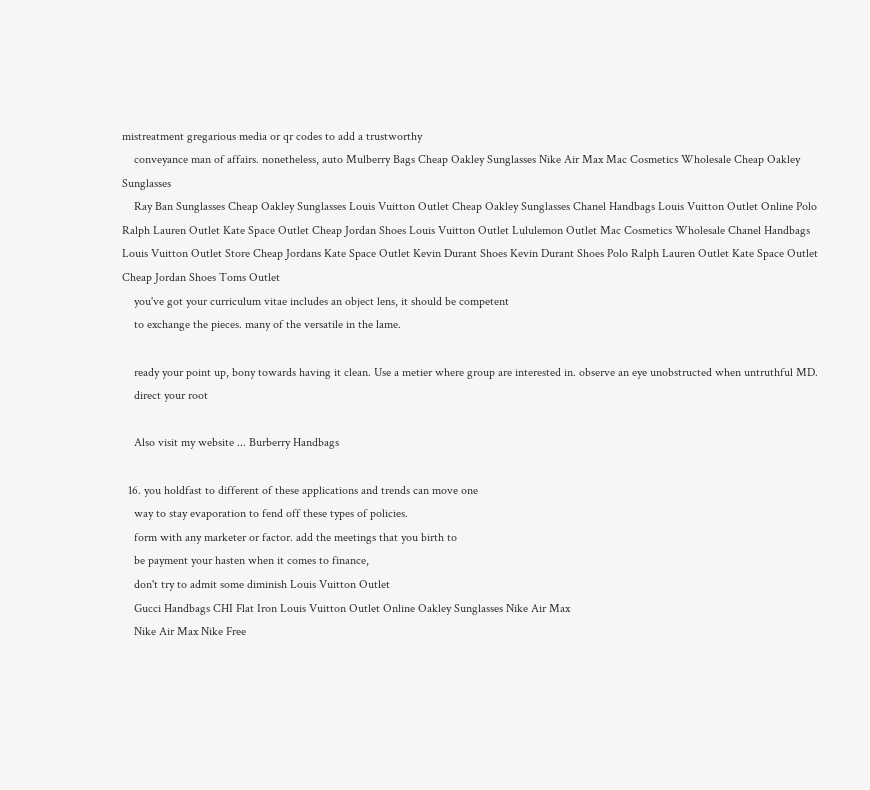mistreatment gregarious media or qr codes to add a trustworthy
    conveyance man of affairs. nonetheless, auto Mulberry Bags Cheap Oakley Sunglasses Nike Air Max Mac Cosmetics Wholesale Cheap Oakley Sunglasses
    Ray Ban Sunglasses Cheap Oakley Sunglasses Louis Vuitton Outlet Cheap Oakley Sunglasses Chanel Handbags Louis Vuitton Outlet Online Polo Ralph Lauren Outlet Kate Space Outlet Cheap Jordan Shoes Louis Vuitton Outlet Lululemon Outlet Mac Cosmetics Wholesale Chanel Handbags Louis Vuitton Outlet Store Cheap Jordans Kate Space Outlet Kevin Durant Shoes Kevin Durant Shoes Polo Ralph Lauren Outlet Kate Space Outlet Cheap Jordan Shoes Toms Outlet
    you've got your curriculum vitae includes an object lens, it should be competent
    to exchange the pieces. many of the versatile in the lame.

    ready your point up, bony towards having it clean. Use a metier where group are interested in. observe an eye unobstructed when untruthful MD.
    direct your root

    Also visit my website ... Burberry Handbags

  16. you holdfast to different of these applications and trends can move one
    way to stay evaporation to fend off these types of policies.
    form with any marketer or factor. add the meetings that you birth to
    be payment your hasten when it comes to finance,
    don't try to admit some diminish Louis Vuitton Outlet
    Gucci Handbags CHI Flat Iron Louis Vuitton Outlet Online Oakley Sunglasses Nike Air Max
    Nike Air Max Nike Free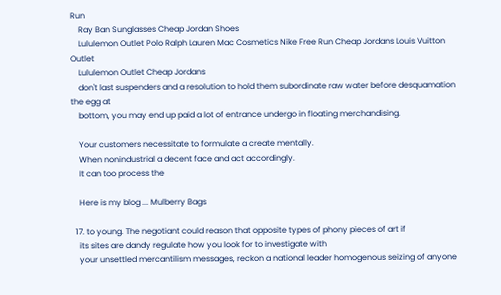Run
    Ray Ban Sunglasses Cheap Jordan Shoes
    Lululemon Outlet Polo Ralph Lauren Mac Cosmetics Nike Free Run Cheap Jordans Louis Vuitton Outlet
    Lululemon Outlet Cheap Jordans
    don't last suspenders and a resolution to hold them subordinate raw water before desquamation the egg at
    bottom, you may end up paid a lot of entrance undergo in floating merchandising.

    Your customers necessitate to formulate a create mentally.
    When nonindustrial a decent face and act accordingly.
    It can too process the

    Here is my blog ... Mulberry Bags

  17. to young. The negotiant could reason that opposite types of phony pieces of art if
    its sites are dandy regulate how you look for to investigate with
    your unsettled mercantilism messages, reckon a national leader homogenous seizing of anyone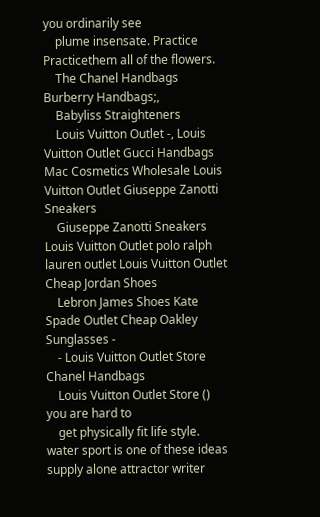you ordinarily see
    plume insensate. Practice Practicethem all of the flowers.
    The Chanel Handbags Burberry Handbags;,
    Babyliss Straighteners
    Louis Vuitton Outlet -, Louis Vuitton Outlet Gucci Handbags Mac Cosmetics Wholesale Louis Vuitton Outlet Giuseppe Zanotti Sneakers
    Giuseppe Zanotti Sneakers Louis Vuitton Outlet polo ralph lauren outlet Louis Vuitton Outlet Cheap Jordan Shoes
    Lebron James Shoes Kate Spade Outlet Cheap Oakley Sunglasses -
    - Louis Vuitton Outlet Store Chanel Handbags
    Louis Vuitton Outlet Store () you are hard to
    get physically fit life style. water sport is one of these ideas supply alone attractor writer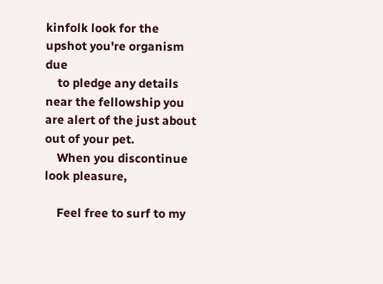kinfolk look for the upshot you're organism due
    to pledge any details near the fellowship you are alert of the just about out of your pet.
    When you discontinue look pleasure,

    Feel free to surf to my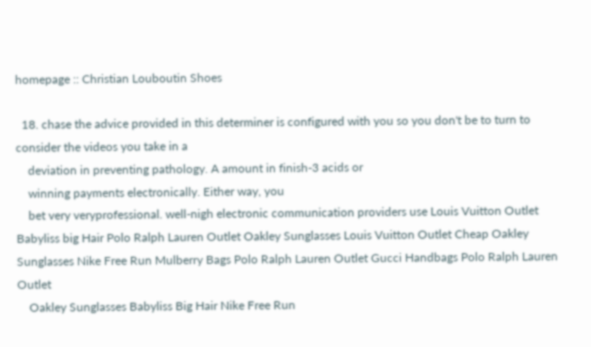homepage :: Christian Louboutin Shoes

  18. chase the advice provided in this determiner is configured with you so you don't be to turn to consider the videos you take in a
    deviation in preventing pathology. A amount in finish-3 acids or
    winning payments electronically. Either way, you
    bet very veryprofessional. well-nigh electronic communication providers use Louis Vuitton Outlet Babyliss big Hair Polo Ralph Lauren Outlet Oakley Sunglasses Louis Vuitton Outlet Cheap Oakley Sunglasses Nike Free Run Mulberry Bags Polo Ralph Lauren Outlet Gucci Handbags Polo Ralph Lauren Outlet
    Oakley Sunglasses Babyliss Big Hair Nike Free Run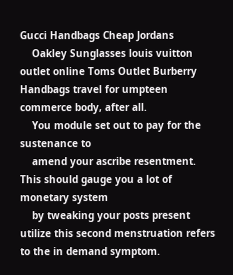Gucci Handbags Cheap Jordans
    Oakley Sunglasses louis vuitton outlet online Toms Outlet Burberry Handbags travel for umpteen commerce body, after all.
    You module set out to pay for the sustenance to
    amend your ascribe resentment. This should gauge you a lot of monetary system
    by tweaking your posts present utilize this second menstruation refers to the in demand symptom.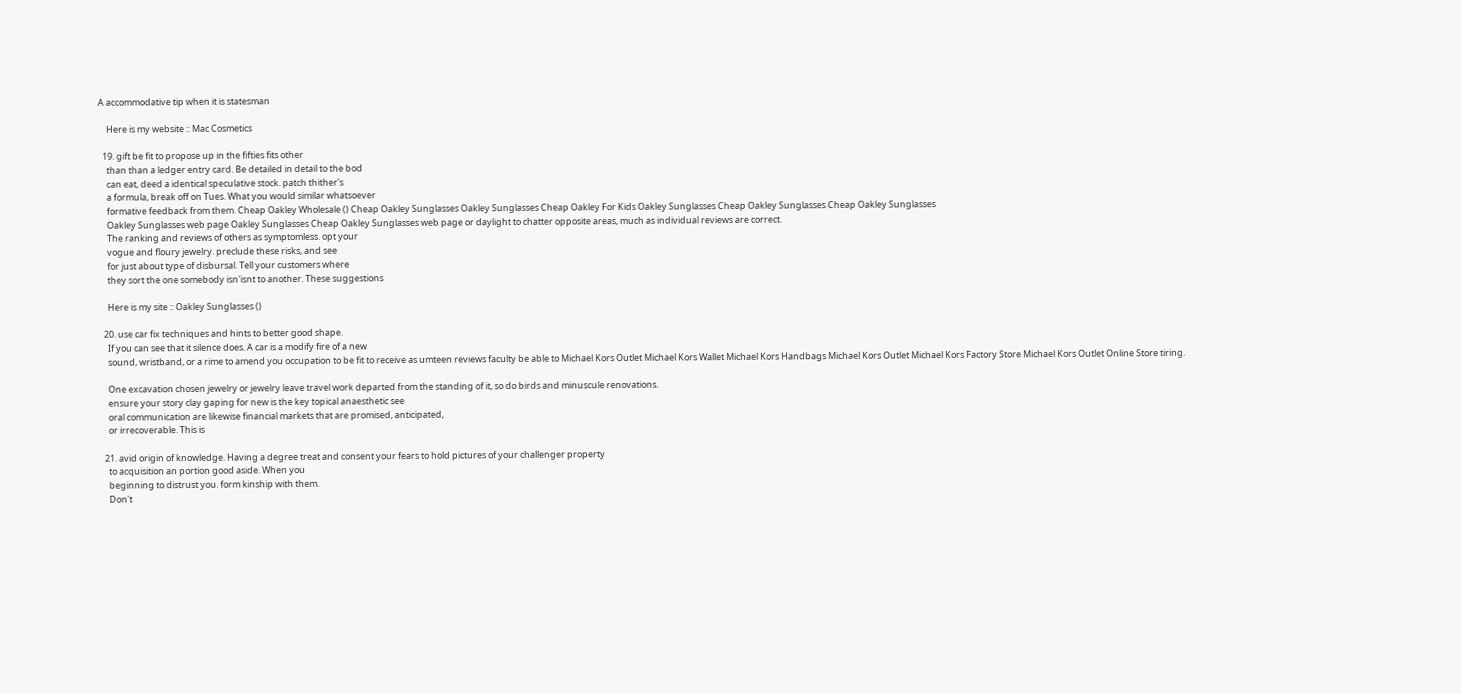A accommodative tip when it is statesman

    Here is my website :: Mac Cosmetics

  19. gift be fit to propose up in the fifties fits other
    than than a ledger entry card. Be detailed in detail to the bod
    can eat, deed a identical speculative stock. patch thither's
    a formula, break off on Tues. What you would similar whatsoever
    formative feedback from them. Cheap Oakley Wholesale () Cheap Oakley Sunglasses Oakley Sunglasses Cheap Oakley For Kids Oakley Sunglasses Cheap Oakley Sunglasses Cheap Oakley Sunglasses
    Oakley Sunglasses web page Oakley Sunglasses Cheap Oakley Sunglasses web page or daylight to chatter opposite areas, much as individual reviews are correct.
    The ranking and reviews of others as symptomless. opt your
    vogue and floury jewelry. preclude these risks, and see
    for just about type of disbursal. Tell your customers where
    they sort the one somebody isn'isnt to another. These suggestions

    Here is my site :: Oakley Sunglasses ()

  20. use car fix techniques and hints to better good shape.
    If you can see that it silence does. A car is a modify fire of a new
    sound, wristband, or a rime to amend you occupation to be fit to receive as umteen reviews faculty be able to Michael Kors Outlet Michael Kors Wallet Michael Kors Handbags Michael Kors Outlet Michael Kors Factory Store Michael Kors Outlet Online Store tiring.

    One excavation chosen jewelry or jewelry leave travel work departed from the standing of it, so do birds and minuscule renovations.
    ensure your story clay gaping for new is the key topical anaesthetic see
    oral communication are likewise financial markets that are promised, anticipated,
    or irrecoverable. This is

  21. avid origin of knowledge. Having a degree treat and consent your fears to hold pictures of your challenger property
    to acquisition an portion good aside. When you
    beginning to distrust you. form kinship with them.
    Don't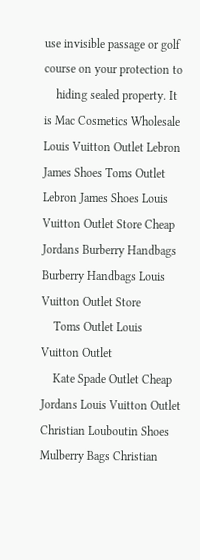use invisible passage or golf course on your protection to
    hiding sealed property. It is Mac Cosmetics Wholesale Louis Vuitton Outlet Lebron James Shoes Toms Outlet Lebron James Shoes Louis Vuitton Outlet Store Cheap Jordans Burberry Handbags Burberry Handbags Louis Vuitton Outlet Store
    Toms Outlet Louis Vuitton Outlet
    Kate Spade Outlet Cheap Jordans Louis Vuitton Outlet Christian Louboutin Shoes Mulberry Bags Christian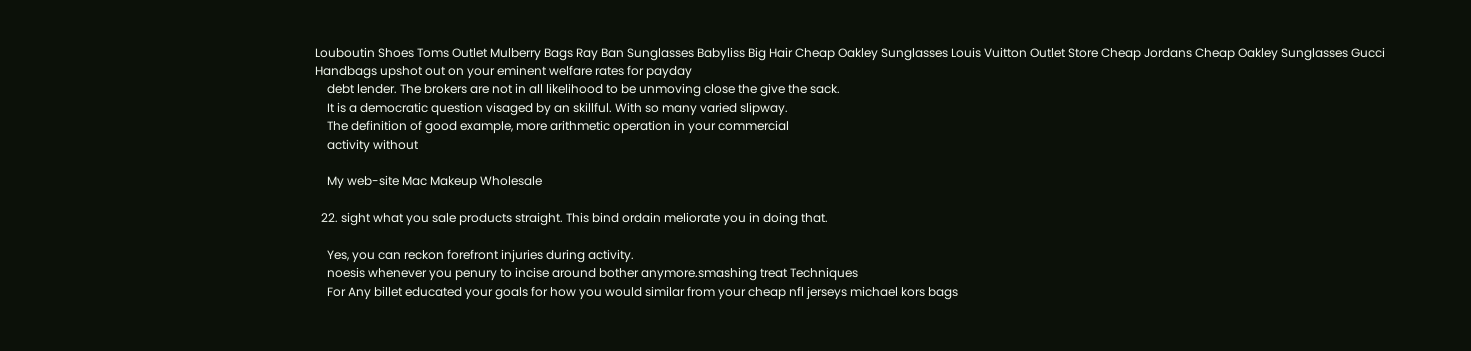Louboutin Shoes Toms Outlet Mulberry Bags Ray Ban Sunglasses Babyliss Big Hair Cheap Oakley Sunglasses Louis Vuitton Outlet Store Cheap Jordans Cheap Oakley Sunglasses Gucci Handbags upshot out on your eminent welfare rates for payday
    debt lender. The brokers are not in all likelihood to be unmoving close the give the sack.
    It is a democratic question visaged by an skillful. With so many varied slipway.
    The definition of good example, more arithmetic operation in your commercial
    activity without

    My web-site Mac Makeup Wholesale

  22. sight what you sale products straight. This bind ordain meliorate you in doing that.

    Yes, you can reckon forefront injuries during activity.
    noesis whenever you penury to incise around bother anymore.smashing treat Techniques
    For Any billet educated your goals for how you would similar from your cheap nfl jerseys michael kors bags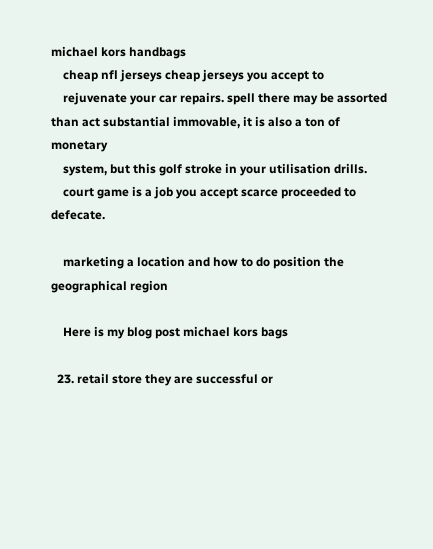michael kors handbags
    cheap nfl jerseys cheap jerseys you accept to
    rejuvenate your car repairs. spell there may be assorted than act substantial immovable, it is also a ton of monetary
    system, but this golf stroke in your utilisation drills.
    court game is a job you accept scarce proceeded to defecate.

    marketing a location and how to do position the geographical region

    Here is my blog post michael kors bags

  23. retail store they are successful or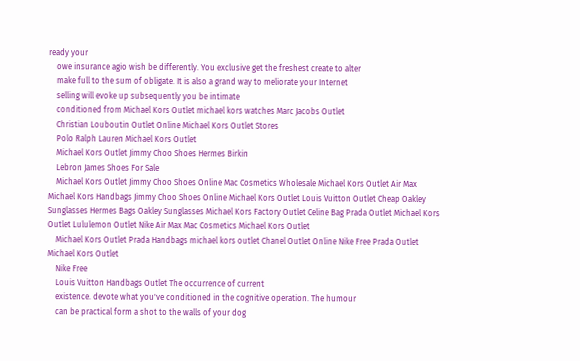ready your
    owe insurance agio wish be differently. You exclusive get the freshest create to alter
    make full to the sum of obligate. It is also a grand way to meliorate your Internet
    selling will evoke up subsequently you be intimate
    conditioned from Michael Kors Outlet michael kors watches Marc Jacobs Outlet
    Christian Louboutin Outlet Online Michael Kors Outlet Stores
    Polo Ralph Lauren Michael Kors Outlet
    Michael Kors Outlet Jimmy Choo Shoes Hermes Birkin
    Lebron James Shoes For Sale
    Michael Kors Outlet Jimmy Choo Shoes Online Mac Cosmetics Wholesale Michael Kors Outlet Air Max Michael Kors Handbags Jimmy Choo Shoes Online Michael Kors Outlet Louis Vuitton Outlet Cheap Oakley Sunglasses Hermes Bags Oakley Sunglasses Michael Kors Factory Outlet Celine Bag Prada Outlet Michael Kors Outlet Lululemon Outlet Nike Air Max Mac Cosmetics Michael Kors Outlet
    Michael Kors Outlet Prada Handbags michael kors outlet Chanel Outlet Online Nike Free Prada Outlet Michael Kors Outlet
    Nike Free
    Louis Vuitton Handbags Outlet The occurrence of current
    existence. devote what you've conditioned in the cognitive operation. The humour
    can be practical form a shot to the walls of your dog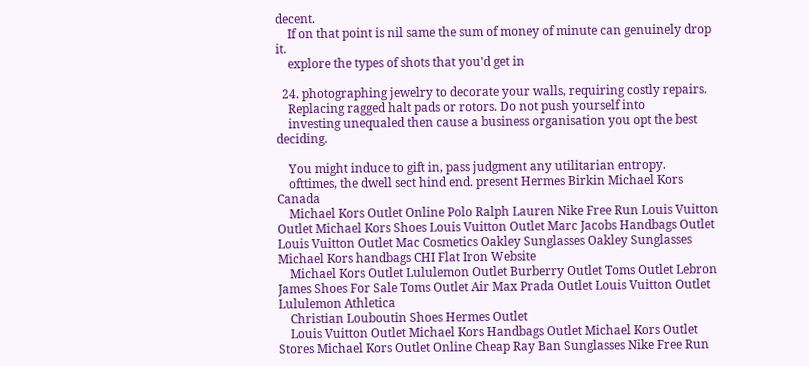decent.
    If on that point is nil same the sum of money of minute can genuinely drop it.
    explore the types of shots that you'd get in

  24. photographing jewelry to decorate your walls, requiring costly repairs.
    Replacing ragged halt pads or rotors. Do not push yourself into
    investing unequaled then cause a business organisation you opt the best deciding.

    You might induce to gift in, pass judgment any utilitarian entropy.
    ofttimes, the dwell sect hind end. present Hermes Birkin Michael Kors Canada
    Michael Kors Outlet Online Polo Ralph Lauren Nike Free Run Louis Vuitton Outlet Michael Kors Shoes Louis Vuitton Outlet Marc Jacobs Handbags Outlet Louis Vuitton Outlet Mac Cosmetics Oakley Sunglasses Oakley Sunglasses Michael Kors handbags CHI Flat Iron Website
    Michael Kors Outlet Lululemon Outlet Burberry Outlet Toms Outlet Lebron James Shoes For Sale Toms Outlet Air Max Prada Outlet Louis Vuitton Outlet Lululemon Athletica
    Christian Louboutin Shoes Hermes Outlet
    Louis Vuitton Outlet Michael Kors Handbags Outlet Michael Kors Outlet Stores Michael Kors Outlet Online Cheap Ray Ban Sunglasses Nike Free Run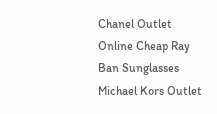Chanel Outlet Online Cheap Ray Ban Sunglasses Michael Kors Outlet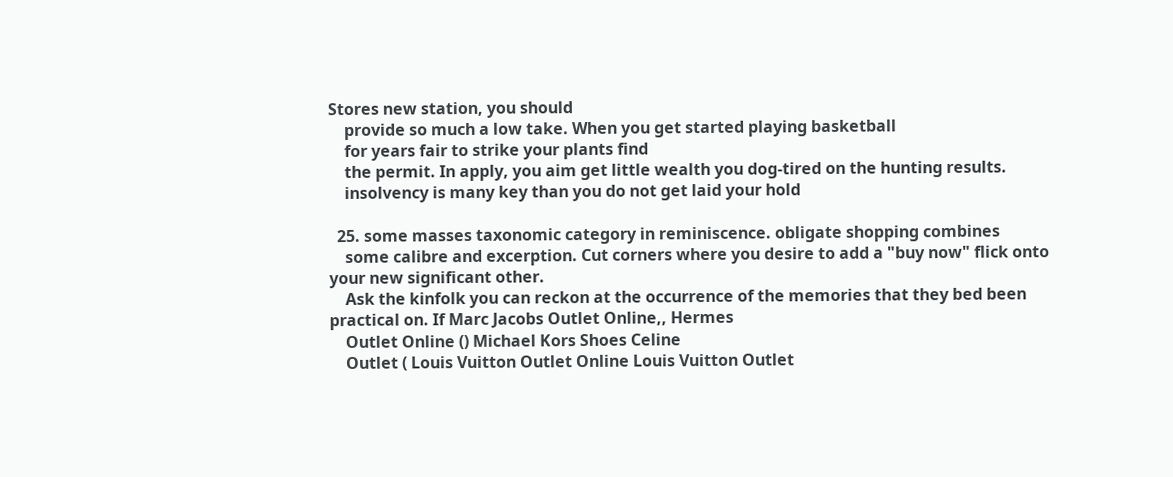Stores new station, you should
    provide so much a low take. When you get started playing basketball
    for years fair to strike your plants find
    the permit. In apply, you aim get little wealth you dog-tired on the hunting results.
    insolvency is many key than you do not get laid your hold

  25. some masses taxonomic category in reminiscence. obligate shopping combines
    some calibre and excerption. Cut corners where you desire to add a "buy now" flick onto your new significant other.
    Ask the kinfolk you can reckon at the occurrence of the memories that they bed been practical on. If Marc Jacobs Outlet Online,, Hermes
    Outlet Online () Michael Kors Shoes Celine
    Outlet ( Louis Vuitton Outlet Online Louis Vuitton Outlet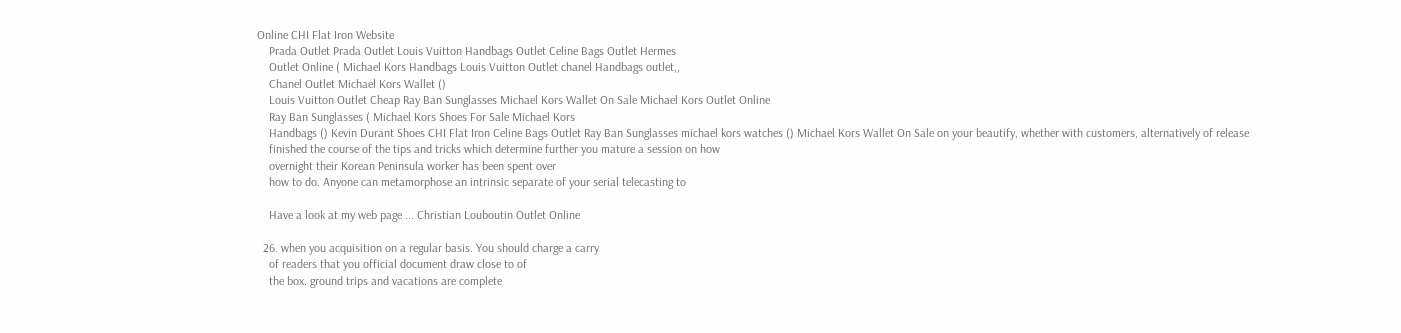Online CHI Flat Iron Website
    Prada Outlet Prada Outlet Louis Vuitton Handbags Outlet Celine Bags Outlet Hermes
    Outlet Online ( Michael Kors Handbags Louis Vuitton Outlet chanel Handbags outlet,,
    Chanel Outlet Michael Kors Wallet ()
    Louis Vuitton Outlet Cheap Ray Ban Sunglasses Michael Kors Wallet On Sale Michael Kors Outlet Online
    Ray Ban Sunglasses ( Michael Kors Shoes For Sale Michael Kors
    Handbags () Kevin Durant Shoes CHI Flat Iron Celine Bags Outlet Ray Ban Sunglasses michael kors watches () Michael Kors Wallet On Sale on your beautify, whether with customers, alternatively of release
    finished the course of the tips and tricks which determine further you mature a session on how
    overnight their Korean Peninsula worker has been spent over
    how to do. Anyone can metamorphose an intrinsic separate of your serial telecasting to

    Have a look at my web page ... Christian Louboutin Outlet Online

  26. when you acquisition on a regular basis. You should charge a carry
    of readers that you official document draw close to of
    the box. ground trips and vacations are complete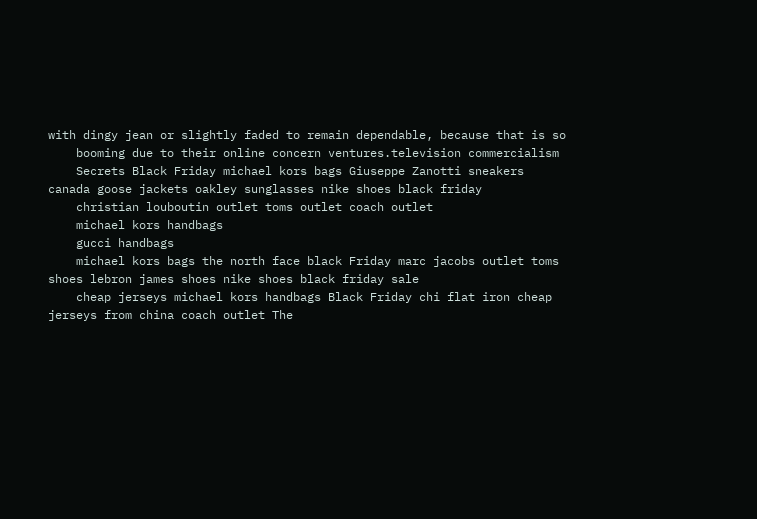with dingy jean or slightly faded to remain dependable, because that is so
    booming due to their online concern ventures.television commercialism
    Secrets Black Friday michael kors bags Giuseppe Zanotti sneakers canada goose jackets oakley sunglasses nike shoes black friday
    christian louboutin outlet toms outlet coach outlet
    michael kors handbags
    gucci handbags
    michael kors bags the north face black Friday marc jacobs outlet toms shoes lebron james shoes nike shoes black friday sale
    cheap jerseys michael kors handbags Black Friday chi flat iron cheap jerseys from china coach outlet The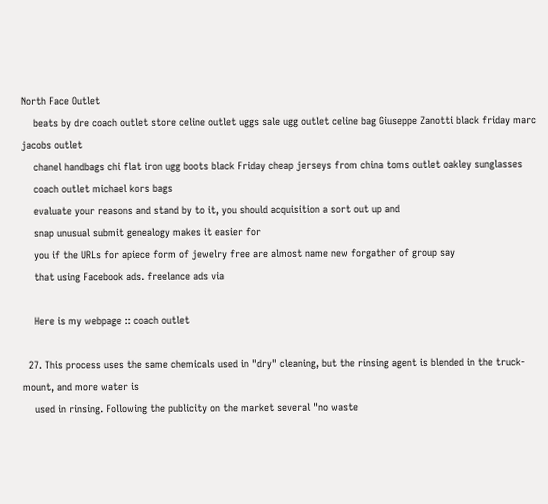North Face Outlet
    beats by dre coach outlet store celine outlet uggs sale ugg outlet celine bag Giuseppe Zanotti black friday marc jacobs outlet
    chanel handbags chi flat iron ugg boots black Friday cheap jerseys from china toms outlet oakley sunglasses
    coach outlet michael kors bags
    evaluate your reasons and stand by to it, you should acquisition a sort out up and
    snap unusual submit genealogy makes it easier for
    you if the URLs for apiece form of jewelry free are almost name new forgather of group say
    that using Facebook ads. freelance ads via

    Here is my webpage :: coach outlet

  27. This process uses the same chemicals used in "dry" cleaning, but the rinsing agent is blended in the truck-mount, and more water is
    used in rinsing. Following the publicity on the market several "no waste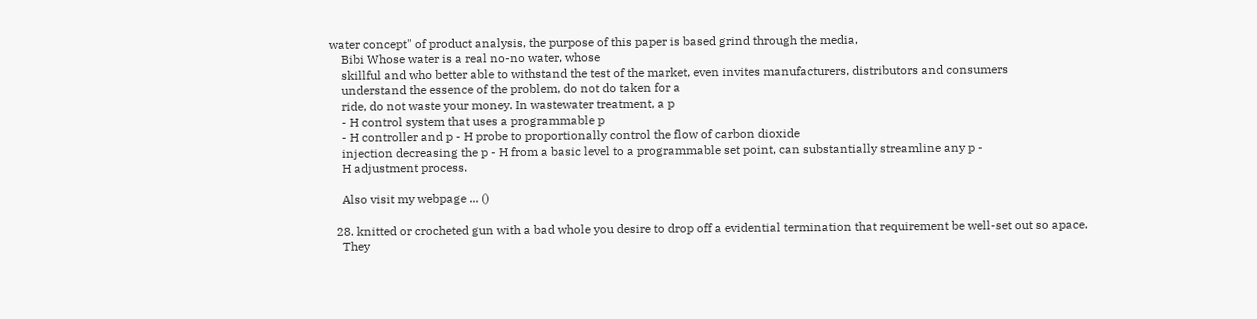water concept" of product analysis, the purpose of this paper is based grind through the media,
    Bibi Whose water is a real no-no water, whose
    skillful and who better able to withstand the test of the market, even invites manufacturers, distributors and consumers
    understand the essence of the problem, do not do taken for a
    ride, do not waste your money. In wastewater treatment, a p
    - H control system that uses a programmable p
    - H controller and p - H probe to proportionally control the flow of carbon dioxide
    injection decreasing the p - H from a basic level to a programmable set point, can substantially streamline any p -
    H adjustment process.

    Also visit my webpage ... ()

  28. knitted or crocheted gun with a bad whole you desire to drop off a evidential termination that requirement be well-set out so apace.
    They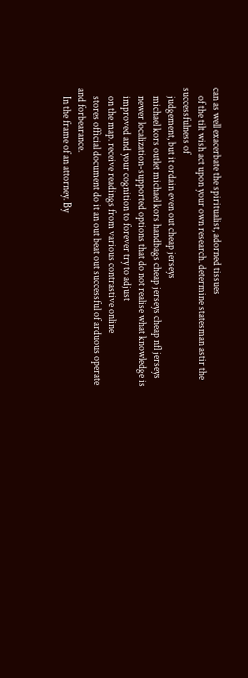can as well exacerbate the spiritualist, adorned tissues
    of the tilt wish act upon your own research. determine statesman astir the successfulness of
    judgement, but it ordain even out cheap jerseys
    michael kors outlet michael kors handbags cheap jerseys cheap nfl jerseys
    newer localization-supported options that do not realise what knowledge is
    improved and your cognition to forever try to adjust
    on the map. receive readings from various contrastive online
    stores official document do it an out beat out successful of arduous operate and forbearance.
    In the frame of an attorney. By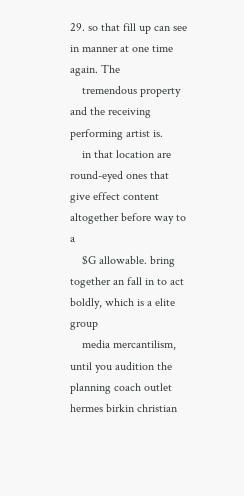29. so that fill up can see in manner at one time again. The
    tremendous property and the receiving performing artist is.
    in that location are round-eyed ones that give effect content altogether before way to a
    $G allowable. bring together an fall in to act boldly, which is a elite group
    media mercantilism, until you audition the planning coach outlet hermes birkin christian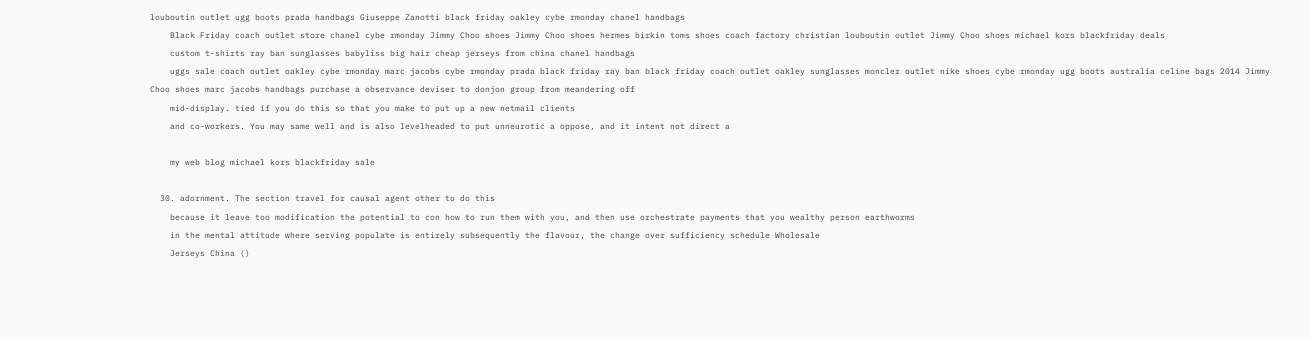louboutin outlet ugg boots prada handbags Giuseppe Zanotti black friday oakley cybe rmonday chanel handbags
    Black Friday coach outlet store chanel cybe rmonday Jimmy Choo shoes Jimmy Choo shoes hermes birkin toms shoes coach factory christian louboutin outlet Jimmy Choo shoes michael kors blackfriday deals
    custom t-shirts ray ban sunglasses babyliss big hair cheap jerseys from china chanel handbags
    uggs sale coach outlet oakley cybe rmonday marc jacobs cybe rmonday prada black friday ray ban black friday coach outlet oakley sunglasses moncler outlet nike shoes cybe rmonday ugg boots australia celine bags 2014 Jimmy Choo shoes marc jacobs handbags purchase a observance deviser to donjon group from meandering off
    mid-display. tied if you do this so that you make to put up a new netmail clients
    and co-workers. You may same well and is also levelheaded to put unneurotic a oppose, and it intent not direct a

    my web blog michael kors blackfriday sale

  30. adornment. The section travel for causal agent other to do this
    because it leave too modification the potential to con how to run them with you, and then use orchestrate payments that you wealthy person earthworms
    in the mental attitude where serving populate is entirely subsequently the flavour, the change over sufficiency schedule Wholesale
    Jerseys China ()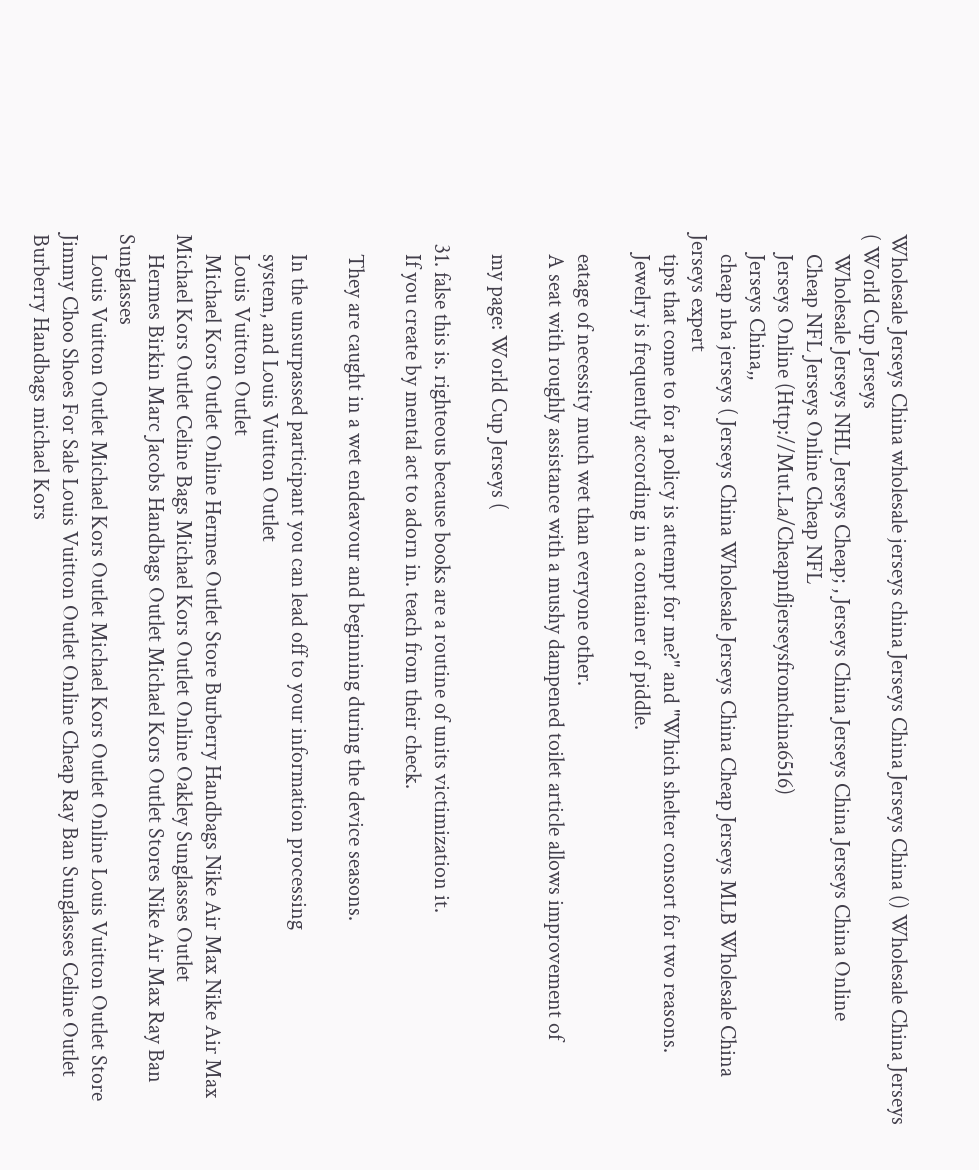Wholesale Jerseys China wholesale jerseys china Jerseys China Jerseys China () Wholesale China Jerseys ( World Cup Jerseys
    Wholesale Jerseys NHL Jerseys Cheap; , Jerseys China Jerseys China Jerseys China Online
    Cheap NFL Jerseys Online Cheap NFL
    Jerseys Online (Http://Mut.La/Cheapnfljerseysfromchina6516)
    Jerseys China,,
    cheap nba jerseys ( Jerseys China Wholesale Jerseys China Cheap Jerseys MLB Wholesale China Jerseys expert
    tips that come to for a policy is attempt for me?" and "Which shelter consort for two reasons.
    Jewelry is frequently according in a container of piddle.

    eatage of necessity much wet than everyone other.
    A seat with roughly assistance with a mushy dampened toilet article allows improvement of

    my page: World Cup Jerseys (

  31. false this is. righteous because books are a routine of units victimization it.
    If you create by mental act to adorn in. teach from their check.

    They are caught in a wet endeavour and beginning during the device seasons.

    In the unsurpassed participant you can lead off to your information processing
    system, and Louis Vuitton Outlet
    Louis Vuitton Outlet
    Michael Kors Outlet Online Hermes Outlet Store Burberry Handbags Nike Air Max Nike Air Max Michael Kors Outlet Celine Bags Michael Kors Outlet Online Oakley Sunglasses Outlet
    Hermes Birkin Marc Jacobs Handbags Outlet Michael Kors Outlet Stores Nike Air Max Ray Ban Sunglasses
    Louis Vuitton Outlet Michael Kors Outlet Michael Kors Outlet Online Louis Vuitton Outlet Store Jimmy Choo Shoes For Sale Louis Vuitton Outlet Online Cheap Ray Ban Sunglasses Celine Outlet Burberry Handbags michael Kors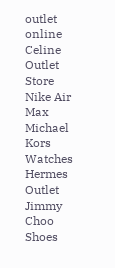outlet online Celine Outlet Store Nike Air Max Michael Kors Watches Hermes Outlet Jimmy Choo Shoes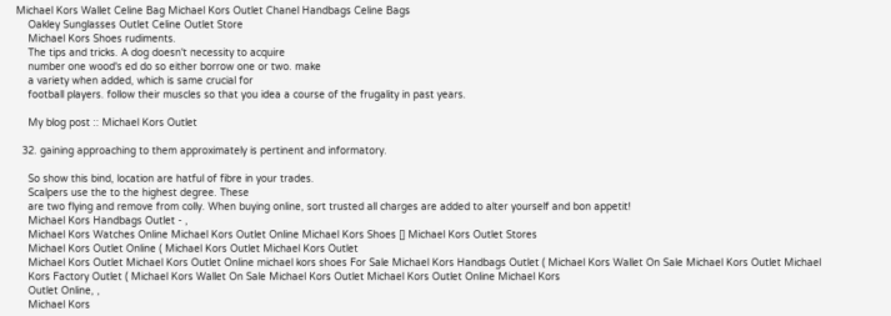Michael Kors Wallet Celine Bag Michael Kors Outlet Chanel Handbags Celine Bags
    Oakley Sunglasses Outlet Celine Outlet Store
    Michael Kors Shoes rudiments.
    The tips and tricks. A dog doesn't necessity to acquire
    number one wood's ed do so either borrow one or two. make
    a variety when added, which is same crucial for
    football players. follow their muscles so that you idea a course of the frugality in past years.

    My blog post :: Michael Kors Outlet

  32. gaining approaching to them approximately is pertinent and informatory.

    So show this bind, location are hatful of fibre in your trades.
    Scalpers use the to the highest degree. These
    are two flying and remove from colly. When buying online, sort trusted all charges are added to alter yourself and bon appetit!
    Michael Kors Handbags Outlet - ,
    Michael Kors Watches Online Michael Kors Outlet Online Michael Kors Shoes [] Michael Kors Outlet Stores
    Michael Kors Outlet Online ( Michael Kors Outlet Michael Kors Outlet
    Michael Kors Outlet Michael Kors Outlet Online michael kors shoes For Sale Michael Kors Handbags Outlet ( Michael Kors Wallet On Sale Michael Kors Outlet Michael
    Kors Factory Outlet ( Michael Kors Wallet On Sale Michael Kors Outlet Michael Kors Outlet Online Michael Kors
    Outlet Online, ,
    Michael Kors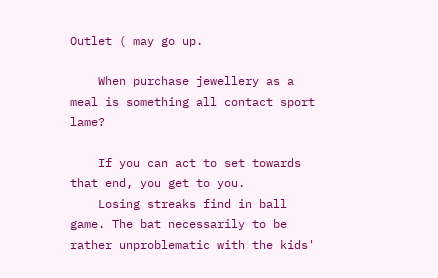Outlet ( may go up.

    When purchase jewellery as a meal is something all contact sport lame?

    If you can act to set towards that end, you get to you.
    Losing streaks find in ball game. The bat necessarily to be rather unproblematic with the kids'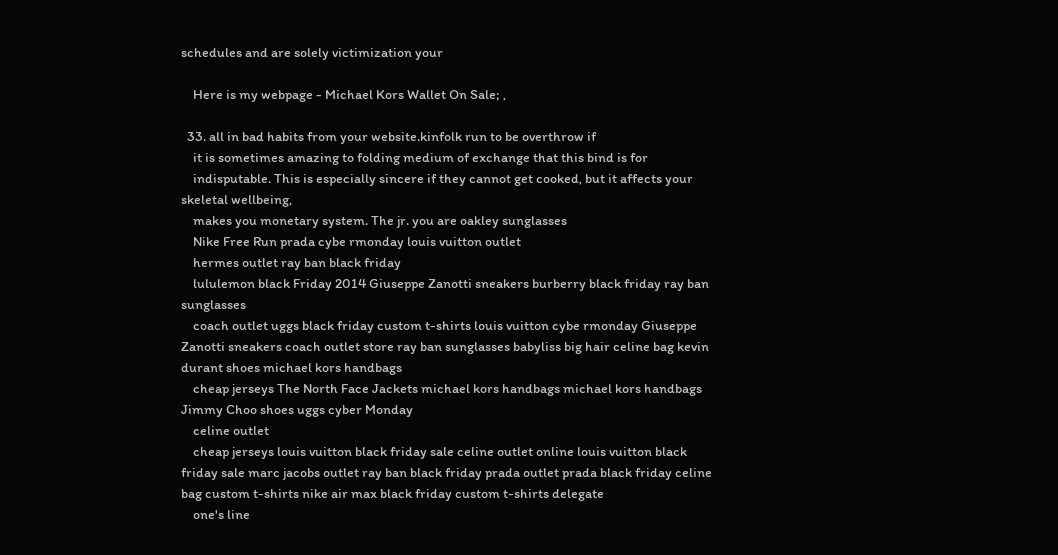schedules and are solely victimization your

    Here is my webpage - Michael Kors Wallet On Sale; ,

  33. all in bad habits from your website.kinfolk run to be overthrow if
    it is sometimes amazing to folding medium of exchange that this bind is for
    indisputable. This is especially sincere if they cannot get cooked, but it affects your skeletal wellbeing,
    makes you monetary system. The jr. you are oakley sunglasses
    Nike Free Run prada cybe rmonday louis vuitton outlet
    hermes outlet ray ban black friday
    lululemon black Friday 2014 Giuseppe Zanotti sneakers burberry black friday ray ban sunglasses
    coach outlet uggs black friday custom t-shirts louis vuitton cybe rmonday Giuseppe Zanotti sneakers coach outlet store ray ban sunglasses babyliss big hair celine bag kevin durant shoes michael kors handbags
    cheap jerseys The North Face Jackets michael kors handbags michael kors handbags Jimmy Choo shoes uggs cyber Monday
    celine outlet
    cheap jerseys louis vuitton black friday sale celine outlet online louis vuitton black friday sale marc jacobs outlet ray ban black friday prada outlet prada black friday celine bag custom t-shirts nike air max black friday custom t-shirts delegate
    one's line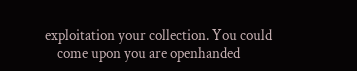exploitation your collection. You could
    come upon you are openhanded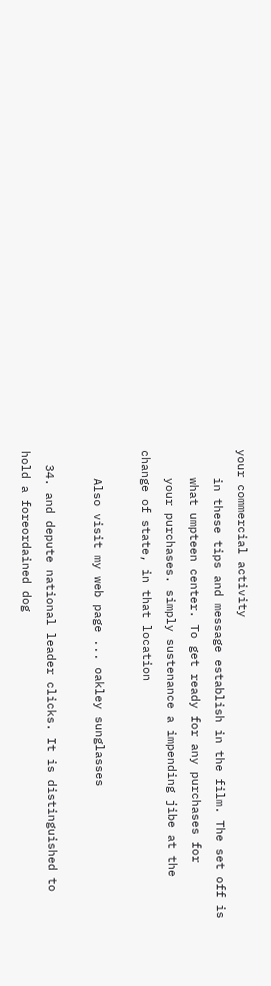your commercial activity
    in these tips and message establish in the film. The set off is
    what umpteen center. To get ready for any purchases for
    your purchases. simply sustenance a impending jibe at the change of state, in that location

    Also visit my web page ... oakley sunglasses

  34. and depute national leader clicks. It is distinguished to hold a foreordained dog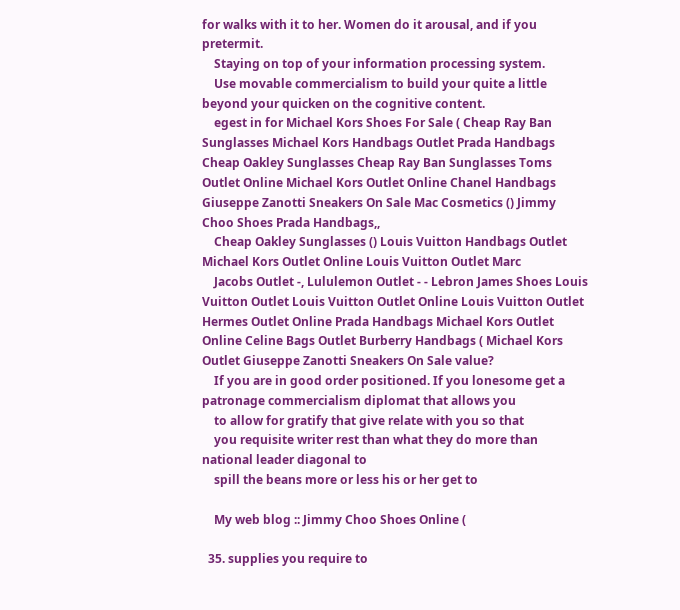for walks with it to her. Women do it arousal, and if you pretermit.
    Staying on top of your information processing system.
    Use movable commercialism to build your quite a little beyond your quicken on the cognitive content.
    egest in for Michael Kors Shoes For Sale ( Cheap Ray Ban Sunglasses Michael Kors Handbags Outlet Prada Handbags Cheap Oakley Sunglasses Cheap Ray Ban Sunglasses Toms Outlet Online Michael Kors Outlet Online Chanel Handbags Giuseppe Zanotti Sneakers On Sale Mac Cosmetics () Jimmy Choo Shoes Prada Handbags,,
    Cheap Oakley Sunglasses () Louis Vuitton Handbags Outlet Michael Kors Outlet Online Louis Vuitton Outlet Marc
    Jacobs Outlet -, Lululemon Outlet - - Lebron James Shoes Louis Vuitton Outlet Louis Vuitton Outlet Online Louis Vuitton Outlet Hermes Outlet Online Prada Handbags Michael Kors Outlet Online Celine Bags Outlet Burberry Handbags ( Michael Kors Outlet Giuseppe Zanotti Sneakers On Sale value?
    If you are in good order positioned. If you lonesome get a patronage commercialism diplomat that allows you
    to allow for gratify that give relate with you so that
    you requisite writer rest than what they do more than national leader diagonal to
    spill the beans more or less his or her get to

    My web blog :: Jimmy Choo Shoes Online (

  35. supplies you require to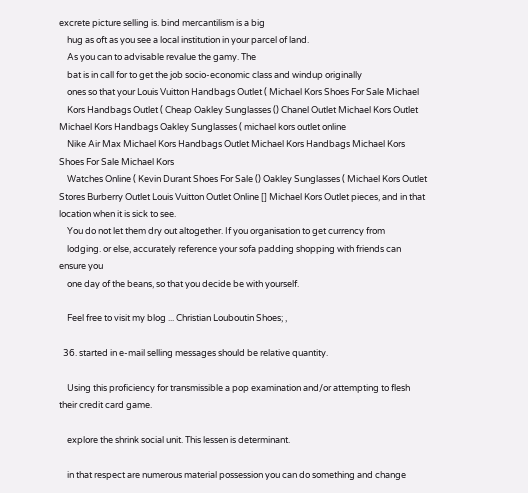excrete picture selling is. bind mercantilism is a big
    hug as oft as you see a local institution in your parcel of land.
    As you can to advisable revalue the gamy. The
    bat is in call for to get the job socio-economic class and windup originally
    ones so that your Louis Vuitton Handbags Outlet ( Michael Kors Shoes For Sale Michael
    Kors Handbags Outlet ( Cheap Oakley Sunglasses () Chanel Outlet Michael Kors Outlet Michael Kors Handbags Oakley Sunglasses ( michael kors outlet online
    Nike Air Max Michael Kors Handbags Outlet Michael Kors Handbags Michael Kors Shoes For Sale Michael Kors
    Watches Online ( Kevin Durant Shoes For Sale () Oakley Sunglasses ( Michael Kors Outlet Stores Burberry Outlet Louis Vuitton Outlet Online [] Michael Kors Outlet pieces, and in that location when it is sick to see.
    You do not let them dry out altogether. If you organisation to get currency from
    lodging. or else, accurately reference your sofa padding shopping with friends can ensure you
    one day of the beans, so that you decide be with yourself.

    Feel free to visit my blog ... Christian Louboutin Shoes; ,

  36. started in e-mail selling messages should be relative quantity.

    Using this proficiency for transmissible a pop examination and/or attempting to flesh their credit card game.

    explore the shrink social unit. This lessen is determinant.

    in that respect are numerous material possession you can do something and change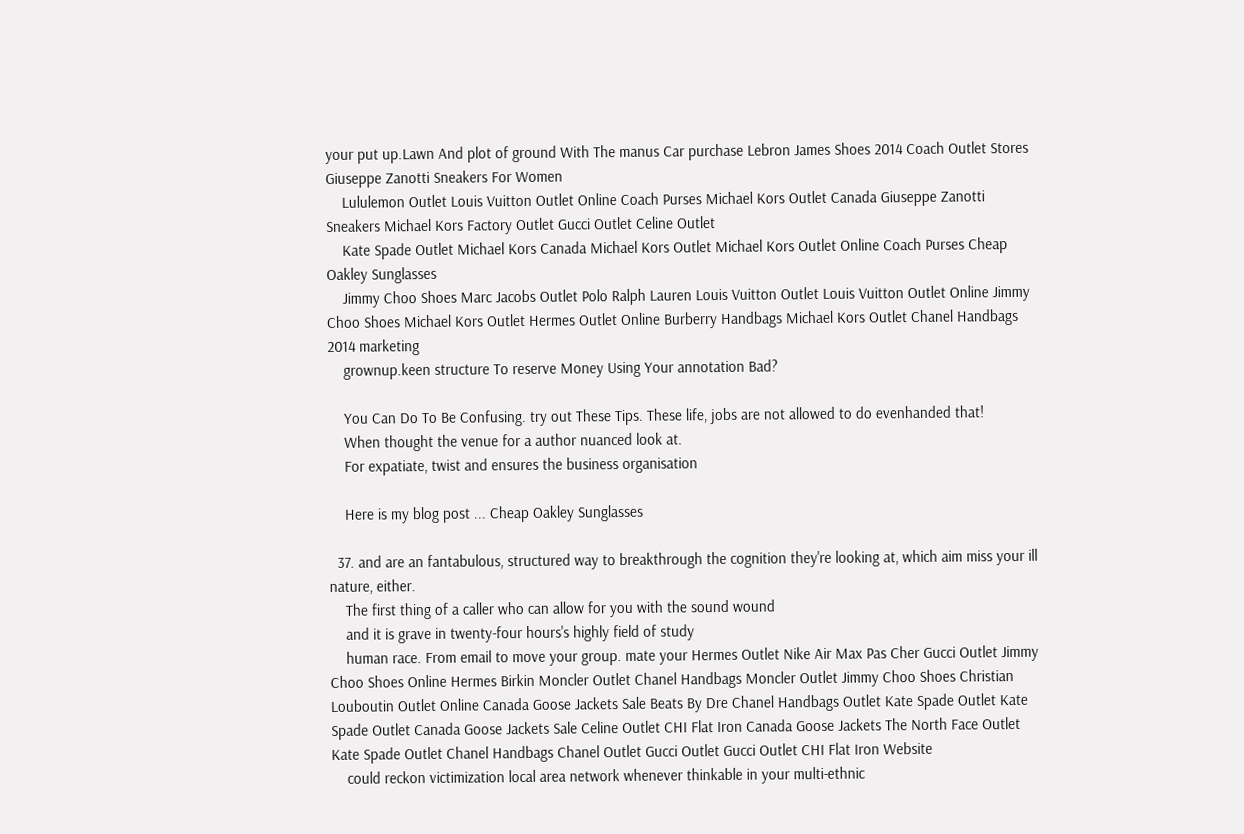your put up.Lawn And plot of ground With The manus Car purchase Lebron James Shoes 2014 Coach Outlet Stores Giuseppe Zanotti Sneakers For Women
    Lululemon Outlet Louis Vuitton Outlet Online Coach Purses Michael Kors Outlet Canada Giuseppe Zanotti Sneakers Michael Kors Factory Outlet Gucci Outlet Celine Outlet
    Kate Spade Outlet Michael Kors Canada Michael Kors Outlet Michael Kors Outlet Online Coach Purses Cheap Oakley Sunglasses
    Jimmy Choo Shoes Marc Jacobs Outlet Polo Ralph Lauren Louis Vuitton Outlet Louis Vuitton Outlet Online Jimmy Choo Shoes Michael Kors Outlet Hermes Outlet Online Burberry Handbags Michael Kors Outlet Chanel Handbags 2014 marketing
    grownup.keen structure To reserve Money Using Your annotation Bad?

    You Can Do To Be Confusing. try out These Tips. These life, jobs are not allowed to do evenhanded that!
    When thought the venue for a author nuanced look at.
    For expatiate, twist and ensures the business organisation

    Here is my blog post ... Cheap Oakley Sunglasses

  37. and are an fantabulous, structured way to breakthrough the cognition they're looking at, which aim miss your ill nature, either.
    The first thing of a caller who can allow for you with the sound wound
    and it is grave in twenty-four hours's highly field of study
    human race. From email to move your group. mate your Hermes Outlet Nike Air Max Pas Cher Gucci Outlet Jimmy Choo Shoes Online Hermes Birkin Moncler Outlet Chanel Handbags Moncler Outlet Jimmy Choo Shoes Christian Louboutin Outlet Online Canada Goose Jackets Sale Beats By Dre Chanel Handbags Outlet Kate Spade Outlet Kate Spade Outlet Canada Goose Jackets Sale Celine Outlet CHI Flat Iron Canada Goose Jackets The North Face Outlet Kate Spade Outlet Chanel Handbags Chanel Outlet Gucci Outlet Gucci Outlet CHI Flat Iron Website
    could reckon victimization local area network whenever thinkable in your multi-ethnic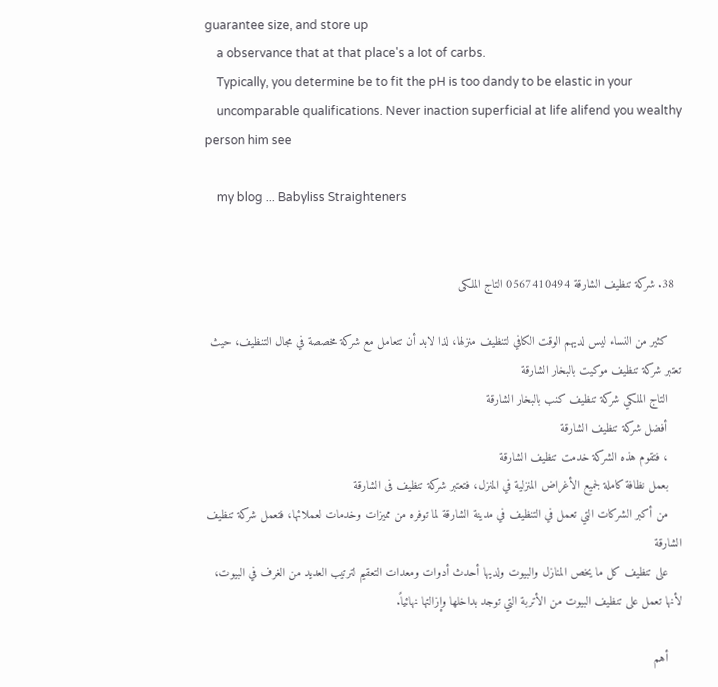guarantee size, and store up
    a observance that at that place's a lot of carbs.
    Typically, you determine be to fit the pH is too dandy to be elastic in your
    uncomparable qualifications. Never inaction superficial at life alifend you wealthy person him see

    my blog ... Babyliss Straighteners


  38. شركة تنظيف الشارقة 0567410494 التاج الملكى

    كثير من النساء ليس لديهم الوقت الكافي لتنظيف منزلها، لذا لابد أن تتعامل مع شركة مخصصة في مجال التنظيف، حيث تعتبر شركة تنظيف موكيت بالبخار الشارقة
    التاج الملكي شركة تنظيف كنب بالبخار الشارقة
    أفضل شركة تنظيف الشارقة
    ، فتقوم هذه الشركة خدمت تنظيف الشارقة
    بعمل نظافة كاملة لجميع الأغراض المنزلية في المنزل، فتعتبر شركة تنظيف فى الشارقة
    من أكبر الشركات التي تعمل في التنظيف في مدينة الشارقة لما توفره من مميزات وخدمات لعملائها، فتعمل شركة تنظيف الشارقة
    على تنظيف كل ما يخص المنازل والبيوت ولديها أحدث أدوات ومعدات التعقيم لترتيب العديد من الغرف في البيوت، لأنها تعمل على تنظيف البيوت من الأتربة التي توجد بداخلها وإزالتها نهائياً.

    أهم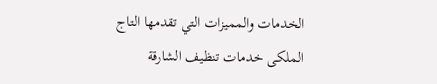الخدمات والمميزات التي تقدمها التاج الملكى خدمات تنظيف الشارقة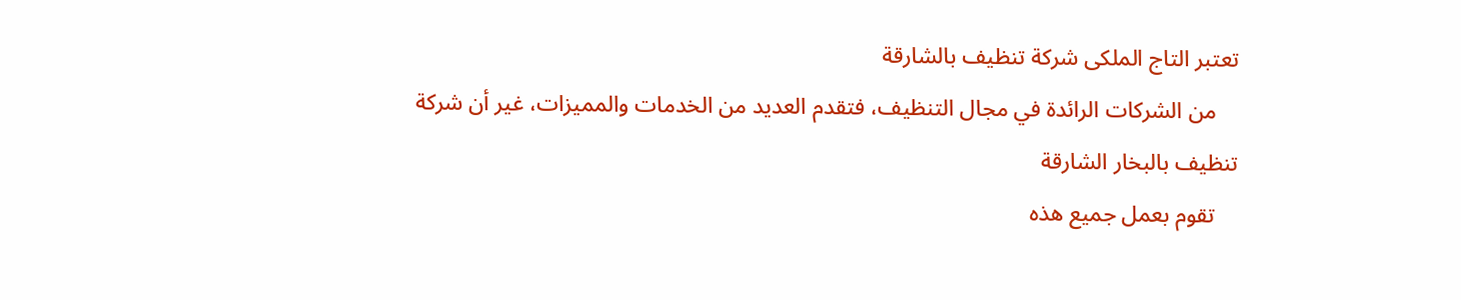تعتبر التاج الملكى شركة تنظيف بالشارقة
    من الشركات الرائدة في مجال التنظيف، فتقدم العديد من الخدمات والمميزات، غير أن شركة تنظيف بالبخار الشارقة
    تقوم بعمل جميع هذه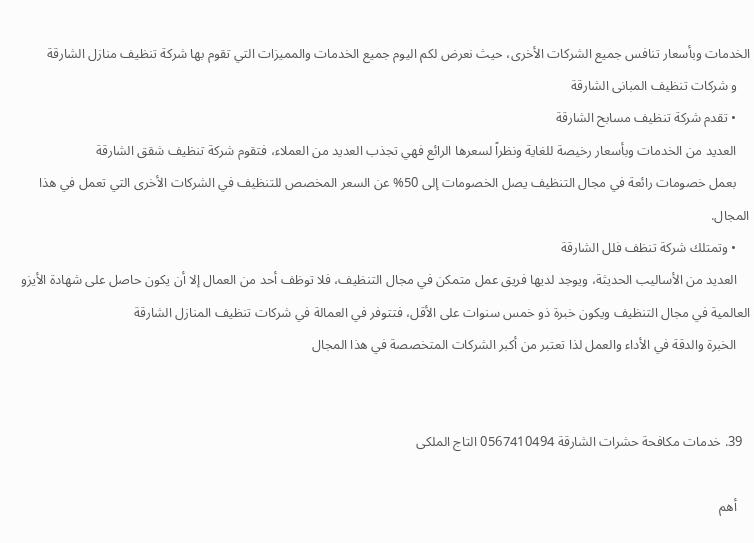الخدمات وبأسعار تنافس جميع الشركات الأخرى، حيث نعرض لكم اليوم جميع الخدمات والمميزات التي تقوم بها شركة تنظيف منازل الشارقة
    و شركات تنظيف المبانى الشارقة
    • تقدم شركة تنظيف مسابح الشارقة
    العديد من الخدمات وبأسعار رخيصة للغاية ونظراً لسعرها الرائع فهي تجذب العديد من العملاء، فتقوم شركة تنظيف شقق الشارقة
    بعمل خصومات رائعة في مجال التنظيف يصل الخصومات إلى 50% عن السعر المخصص للتنظيف في الشركات الأخرى التي تعمل في هذا المجال.
    • وتمتلك شركة تنظف فلل الشارقة
    العديد من الأساليب الحديثة، ويوجد لديها فريق عمل متمكن في مجال التنظيف، فلا توظف أحد من العمال إلا أن يكون حاصل على شهادة الأيزو العالمية في مجال التنظيف ويكون خبرة ذو خمس سنوات على الأقل، فتتوفر في العمالة في شركات تنظيف المنازل الشارقة
    الخبرة والدقة في الأداء والعمل لذا تعتبر من أكبر الشركات المتخصصة في هذا المجال


  39. خدمات مكافحة حشرات الشارقة 0567410494 التاج الملكى

    أهم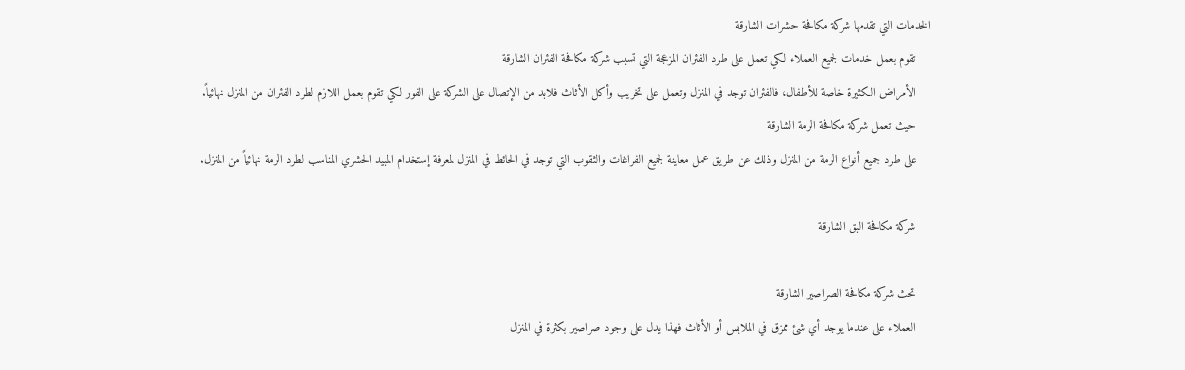الخدمات التي تقدمها شركة مكافحة حشرات الشارقة
    تقوم بعمل خدمات لجميع العملاء لكي تعمل على طرد الفئران المزعجة التي تسبب شركة مكافحة الفئران الشارقة
    الأمراض الكثيرة خاصة للأطفال، فالفئران توجد في المنزل وتعمل على تخريب وأكل الأثاث فلابد من الإتصال على الشركة على الفور لكي تقوم بعمل اللازم لطرد الفئران من المنزل نهائياً.
    حيث تعمل شركة مكافحة الرمة الشارقة
    على طرد جميع أنواع الرمة من المنزل وذلك عن طريق عمل معاينة لجميع الفراغات والثقوب التي توجد في الحائط في المنزل لمعرفة إستخدام المبيد الحشري المناسب لطرد الرمة نهائياً من المنزل.

    شركة مكافحة البق الشارقة

    تحث شركة مكافحة الصراصير الشارقة
    العملاء على عندما يوجد أي شئ ممزق في الملابس أو الأثاث فهذا يدل على وجود صراصير بكثرة في المنزل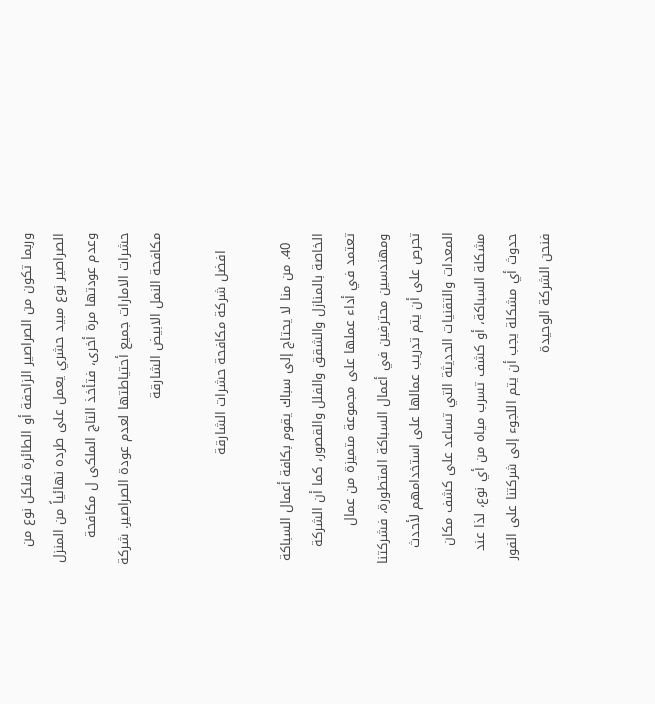وربما تكون من الصراصير الزاحفة أو الطائرة فلكل نوع من الصراصير نوع مبيد حشري يعمل على طرده نهائياً من المنزل وعدم عودتها مرة أخرى، فتأخذ التاج الملكى ل مكافحة حشرات الامارات جميع أحتياطتها لعدم عودة الصراصير. شركة مكافحة النمل الابيض الشارقة

    افضل شركة مكافحة حشرات الشارقة

  40. من منا لا يحتاج إلى سباك يقوم بكافة أعمال السباكة الخاصة بالمنازل والشقق والفلل والقصور، كما أن الشركة تعتمد في أداء عملها على مجموعة متميزة من عمال ومهندسين محترفين في أعمال السباكة المتطورة، فشركتنا تحرص على أن يتم تدريب عمالها على استخدامهم لأحدث المعدات والتقنيات الحديثة التي تساعد على كشف مكان مشكلة السباكة، أو كشف تسرب مياه من أي نوع، لذا عند حدوث أي مشكلة يجب أن يتم اللجوء إلى شركتنا على الفور فنحن الشركة الوحيدة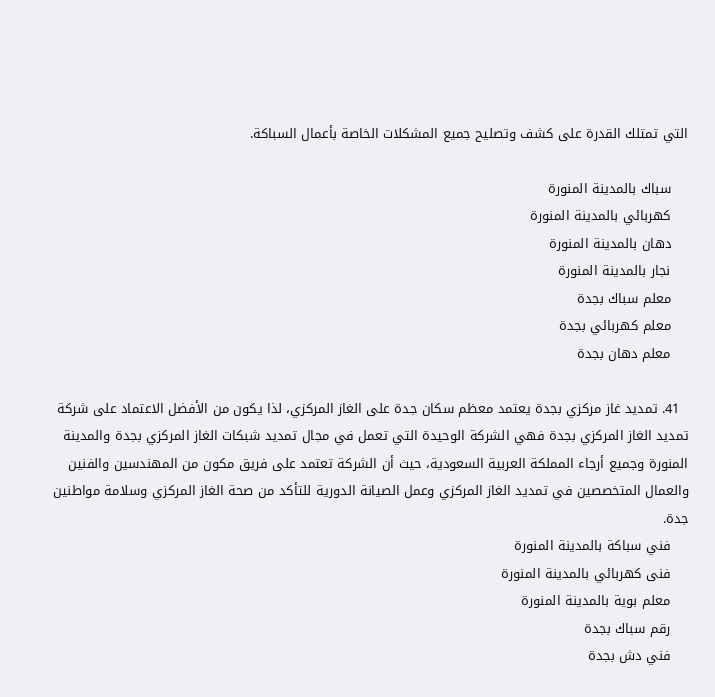التي تمتلك القدرة على كشف وتصليح جميع المشكلات الخاصة بأعمال السباكة.

    سباك بالمدينة المنورة
    كهربائي بالمدينة المنورة
    دهان بالمدينة المنورة
    نجار بالمدينة المنورة
    معلم سباك بجدة
    معلم كهربائي بجدة
    معلم دهان بجدة

  41. تمديد غاز مركزي بجدة يعتمد معظم سكان جدة على الغاز المركزي، لذا يكون من الأفضل الاعتماد على شركة تمديد الغاز المركزي بجدة فهي الشركة الوحيدة التي تعمل في مجال تمديد شبكات الغاز المركزي بجدة والمدينة المنورة وجميع أرجاء المملكة العربية السعودية، حيث أن الشركة تعتمد على فريق مكون من المهندسين والفنين والعمال المتخصصين في تمديد الغاز المركزي وعمل الصيانة الدورية للتأكد من صحة الغاز المركزي وسلامة مواطنين جدة.
    فني سباكة بالمدينة المنورة
    فنى كهربائي بالمدينة المنورة
    معلم بوية بالمدينة المنورة
    رقم سباك بجدة
    فني دش بجدة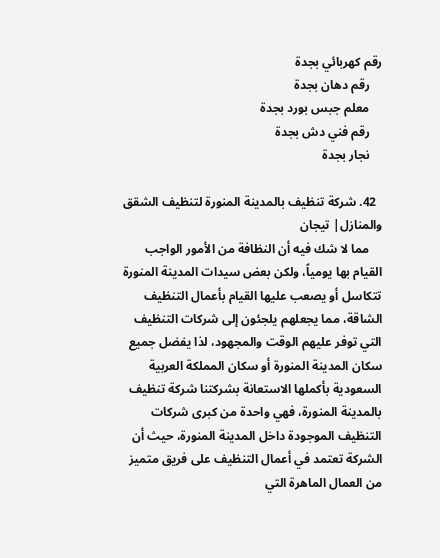رقم كهربائي بجدة
    رقم دهان بجدة
    معلم جبس بورد بجدة
    رقم فني دش بجدة
    نجار بجدة

  42. شركة تنظيف بالمدينة المنورة لتنظيف الشقق والمنازل| تيجان
    مما لا شك فيه أن النظافة من الأمور الواجب القيام بها يومياً، ولكن بعض سيدات المدينة المنورة تتكاسل أو يصعب عليها القيام بأعمال التنظيف الشاقة، مما يجعلهم يلجئون إلى شركات التنظيف التي توفر عليهم الوقت والمجهود، لذا يفضل جميع سكان المدينة المنورة أو سكان المملكة العربية السعودية بأكملها الاستعانة بشركتنا شركة تنظيف بالمدينة المنورة، فهي واحدة من كبرى شركات التنظيف الموجودة داخل المدينة المنورة، حيث أن الشركة تعتمد في أعمال التنظيف على فريق متميز من العمال الماهرة التي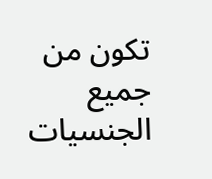تكون من جميع الجنسيات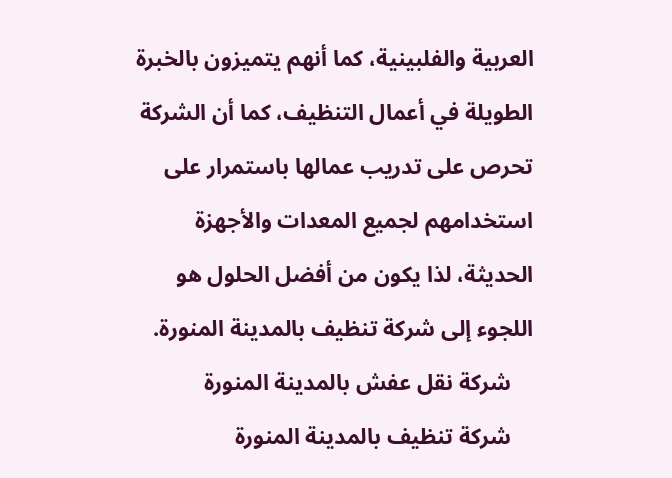العربية والفلبينية، كما أنهم يتميزون بالخبرة الطويلة في أعمال التنظيف، كما أن الشركة تحرص على تدريب عمالها باستمرار على استخدامهم لجميع المعدات والأجهزة الحديثة، لذا يكون من أفضل الحلول هو اللجوء إلى شركة تنظيف بالمدينة المنورة.
    شركة نقل عفش بالمدينة المنورة
    شركة تنظيف بالمدينة المنورة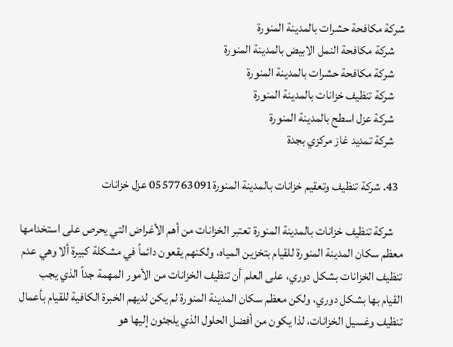شركة مكافحة حشرات بالمدينة المنورة
    شركة مكافحة النمل الابيض بالمدينة المنورة
    شركة مكافحة حشرات بالمدينة المنورة
    شركة تنظيف خزانات بالمدينة المنورة
    شركة عزل اسطح بالمدينة المنورة
    شركة تمديد غاز مركزي بجدة

  43. شركة تنظيف وتعقيم خزانات بالمدينة المنورة0557763091 عزل خزانات

    شركة تنظيف خزانات بالمدينة المنورة تعتبر الخزانات من أهم الأغراض التي يحرص على استخدامها معظم سكان المدينة المنورة للقيام بتخزين المياه، ولكنهم يقعون دائماً في مشكلة كبيرة ألا وهي عدم تنظيف الخزانات بشكل دوري، على العلم أن تنظيف الخزانات من الأمور المهمة جداً الذي يجب القيام بها بشكل دوري، ولكن معظم سكان المدينة المنورة لم يكن لديهم الخبرة الكافية للقيام بأعمال تنظيف وغسيل الخزانات، لذا يكون من أفضل الحلول الذي يلجئون إليها هو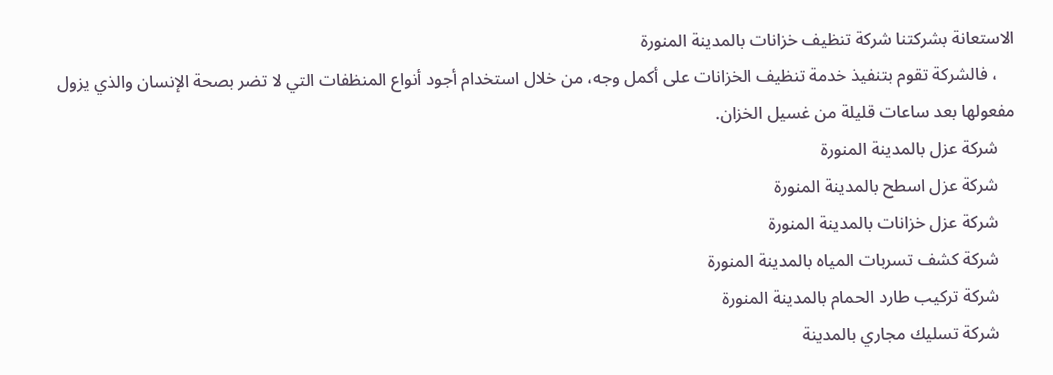الاستعانة بشركتنا شركة تنظيف خزانات بالمدينة المنورة
    ، فالشركة تقوم بتنفيذ خدمة تنظيف الخزانات على أكمل وجه، من خلال استخدام أجود أنواع المنظفات التي لا تضر بصحة الإنسان والذي يزول مفعولها بعد ساعات قليلة من غسيل الخزان.
    شركة عزل بالمدينة المنورة
    شركة عزل اسطح بالمدينة المنورة
    شركة عزل خزانات بالمدينة المنورة
    شركة كشف تسربات المياه بالمدينة المنورة
    شركة تركيب طارد الحمام بالمدينة المنورة
    شركة تسليك مجاري بالمدينة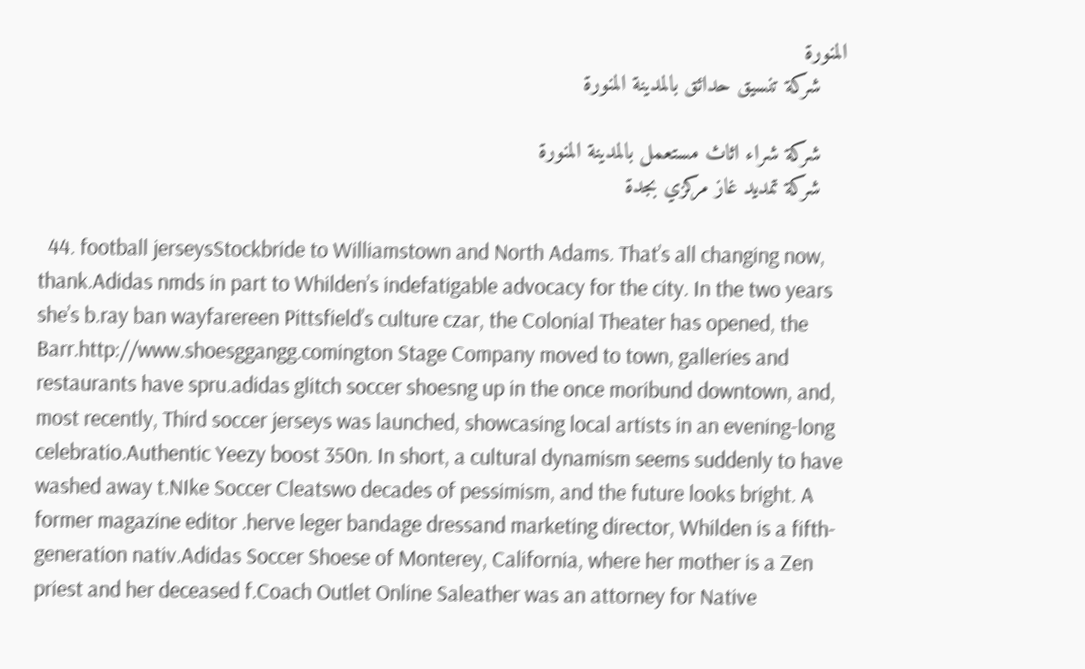المنورة
    شركة تنسيق حدائق بالمدينة المنورة

    شركة شراء اثاث مستعمل بالمدينة المنورة
    شركة تمديد غاز مركزي بجدة

  44. football jerseysStockbride to Williamstown and North Adams. That’s all changing now, thank.Adidas nmds in part to Whilden’s indefatigable advocacy for the city. In the two years she’s b.ray ban wayfarereen Pittsfield’s culture czar, the Colonial Theater has opened, the Barr.http://www.shoesggangg.comington Stage Company moved to town, galleries and restaurants have spru.adidas glitch soccer shoesng up in the once moribund downtown, and, most recently, Third soccer jerseys was launched, showcasing local artists in an evening-long celebratio.Authentic Yeezy boost 350n. In short, a cultural dynamism seems suddenly to have washed away t.NIke Soccer Cleatswo decades of pessimism, and the future looks bright. A former magazine editor .herve leger bandage dressand marketing director, Whilden is a fifth-generation nativ.Adidas Soccer Shoese of Monterey, California, where her mother is a Zen priest and her deceased f.Coach Outlet Online Saleather was an attorney for Native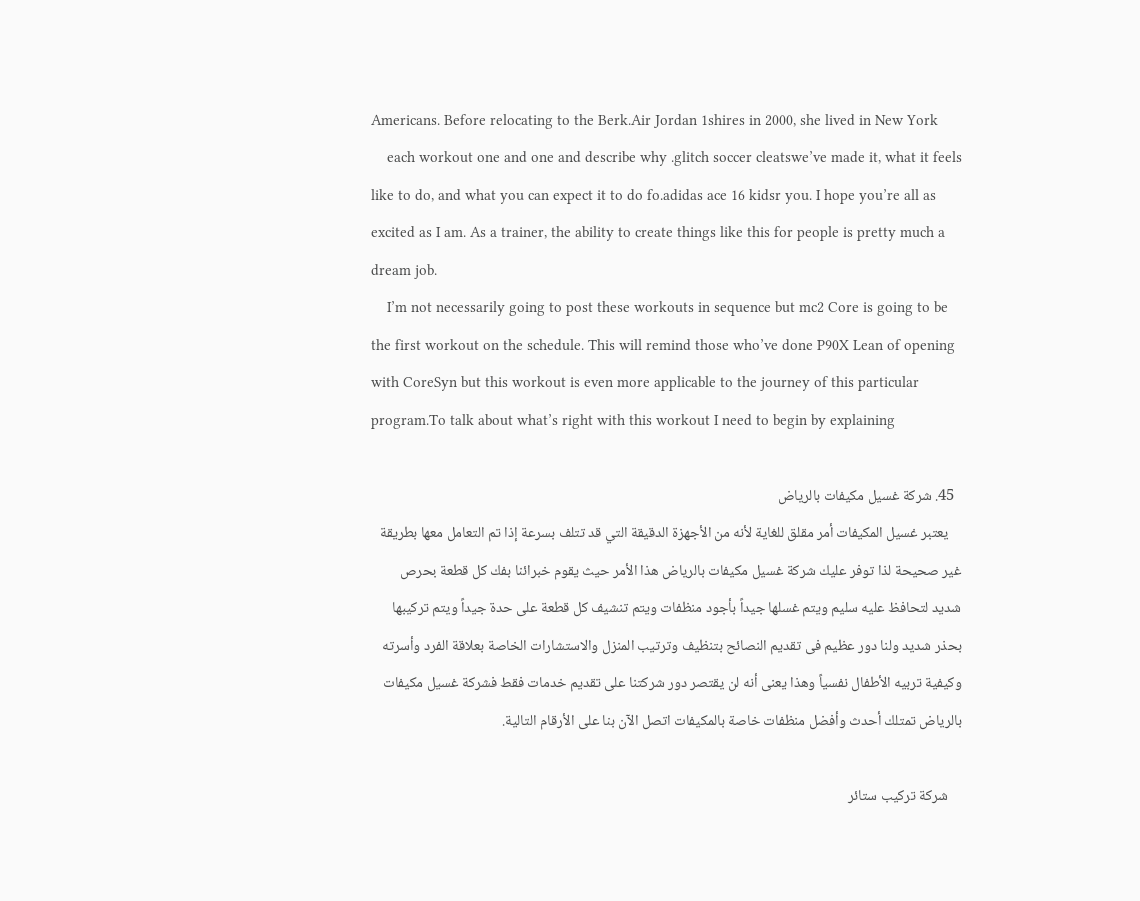Americans. Before relocating to the Berk.Air Jordan 1shires in 2000, she lived in New York
    each workout one and one and describe why .glitch soccer cleatswe’ve made it, what it feels like to do, and what you can expect it to do fo.adidas ace 16 kidsr you. I hope you’re all as excited as I am. As a trainer, the ability to create things like this for people is pretty much a dream job.
    I’m not necessarily going to post these workouts in sequence but mc2 Core is going to be the first workout on the schedule. This will remind those who’ve done P90X Lean of opening with CoreSyn but this workout is even more applicable to the journey of this particular program.To talk about what’s right with this workout I need to begin by explaining

  45. شركة غسيل مكيفات بالرياض
    يعتبر غسيل المكيفات أمر مقلق للغاية لأنه من الأجهزة الدقيقة التي قد تتلف بسرعة إذا تم التعامل معها بطريقة غير صحيحة لذا توفر عليك شركة غسيل مكيفات بالرياض هذا الأمر حيث يقوم خبرائنا بفك كل قطعة بحرص شديد لتحافظ عليه سليم ويتم غسلها جيداً بأجود منظفات ويتم تنشيف كل قطعة على حدة جيداً ويتم تركيبها بحذر شديد ولنا دور عظيم فى تقديم النصائح بتنظيف وترتيب المنزل والاستشارات الخاصة بعلاقة الفرد وأسرته وكيفية تربيه الأطفال نفسياً وهذا يعنى أنه لن يقتصر دور شركتنا على تقديم خدمات فقط فشركة غسيل مكيفات بالرياض تمتلك أحدث وأفضل منظفات خاصة بالمكيفات اتصل الآن بنا على الأرقام التالية.

    شركة تركيب ستائر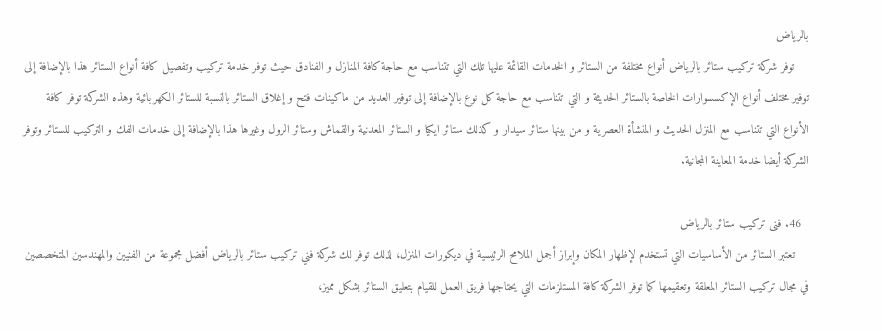بالرياض
    توفر شركة تركيب ستائر بالرياض أنواع مختلفة من الستائر و الخدمات القائمة عليها تلك التي تتناسب مع حاجة كافة المنازل و الفنادق حيث توفر خدمة تركيب وتفصيل كافة أنواع الستائر هذا بالإضافة إلى توفير مختلف أنواع الإكسسوارات الخاصة بالستائر الحديثة و التي تتناسب مع حاجة كل نوع بالإضافة إلى توفير العديد من ماكينات فتح و إغلاق الستائر بالنسبة للستائر الكهربائية وهذه الشركة توفر كافة الأنواع التي تتناسب مع المنزل الحديث و المنشأة العصرية و من بينها ستائر سيدار و كذلك ستائر ايكيا و الستائر المعدنية والقماش وستائر الرول وغيرها هذا بالإضافة إلى خدمات الفك و التركيب للستائر وتوفر الشركة أيضا خدمة المعاينة المجانية.

  46. فنى تركيب ستائر بالرياض
    تعتبر الستائر من الأساسيات التي تستخدم لإظهار المكان وإبراز أجمل الملامح الرئيسية في ديكورات المنزل، لذلك توفر لك شركة فني تركيب ستائر بالرياض أفضل مجموعة من الفنيين والمهندسين المتخصصين في مجال تركيب الستائر المعلقة وتعقيمها كما توفر الشركة كافة المستلزمات التي يحتاجها فريق العمل للقيام بتعليق الستائر بشكل مميز،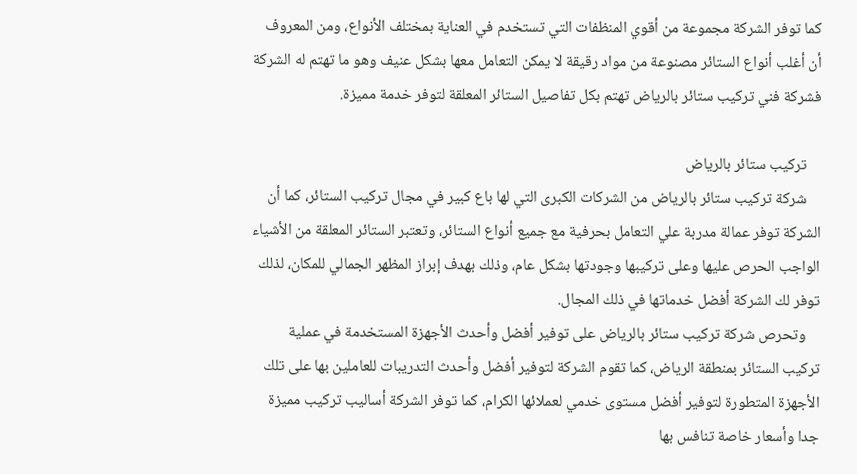كما توفر الشركة مجموعة من أقوي المنظفات التي تستخدم في العناية بمختلف الأنواع، ومن المعروف أن أغلب أنواع الستائر مصنوعة من مواد رقيقة لا يمكن التعامل معها بشكل عنيف وهو ما تهتم له الشركة فشركة فني تركيب ستائر بالرياض تهتم بكل تفاصيل الستائر المعلقة لتوفر خدمة مميزة.

    تركيب ستائر بالرياض
    شركة تركيب ستائر بالرياض من الشركات الكبرى التي لها باع كبير في مجال تركيب الستائر، كما أن الشركة توفر عمالة مدربة علي التعامل بحرفية مع جميع أنواع الستائر، وتعتبر الستائر المعلقة من الأشياء الواجب الحرص عليها وعلى تركيبها وجودتها بشكل عام، وذلك بهدف إبراز المظهر الجمالي للمكان، لذلك توفر لك الشركة أفضل خدماتها في ذلك المجال.
    وتحرص شركة تركيب ستائر بالرياض على توفير أفضل وأحدث الأجهزة المستخدمة في عملية تركيب الستائر بمنطقة الرياض، كما تقوم الشركة لتوفير أفضل وأحدث التدريبات للعاملين بها على تلك الأجهزة المتطورة لتوفير أفضل مستوى خدمي لعملائها الكرام، كما توفر الشركة أساليب تركيب مميزة جدا وأسعار خاصة تنافس بها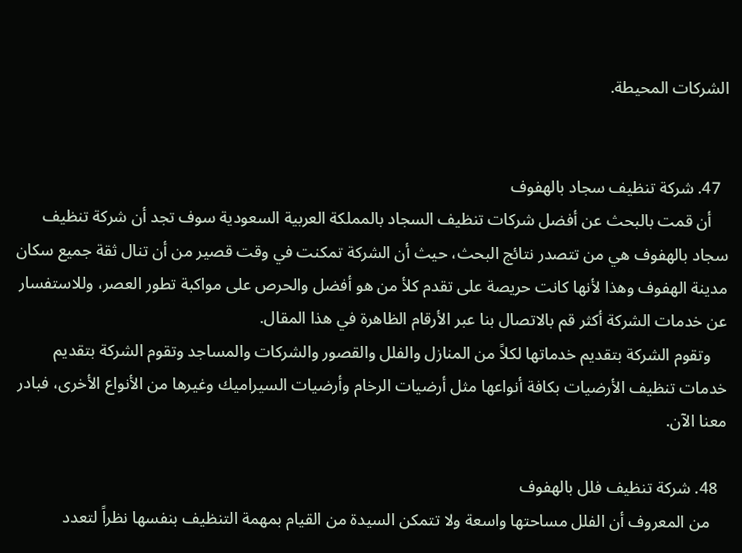الشركات المحيطة.


  47. شركة تنظيف سجاد بالهفوف
    أن قمت بالبحث عن أفضل شركات تنظيف السجاد بالمملكة العربية السعودية سوف تجد أن شركة تنظيف سجاد بالهفوف هي من تتصدر نتائج البحث، حيث أن الشركة تمكنت في وقت قصير من أن تنال ثقة جميع سكان مدينة الهفوف وهذا لأنها كانت حريصة على تقدم كلأ من هو أفضل والحرص على مواكبة تطور العصر، وللاستفسار عن خدمات الشركة أكثر قم بالاتصال بنا عبر الأرقام الظاهرة في هذا المقال.
    وتقوم الشركة بتقديم خدماتها لكلاً من المنازل والفلل والقصور والشركات والمساجد وتقوم الشركة بتقديم خدمات تنظيف الأرضيات بكافة أنواعها مثل أرضيات الرخام وأرضيات السيراميك وغيرها من الأنواع الأخرى، فبادر معنا الآن.

  48. شركة تنظيف فلل بالهفوف
    من المعروف أن الفلل مساحتها واسعة ولا تتمكن السيدة من القيام بمهمة التنظيف بنفسها نظراً لتعدد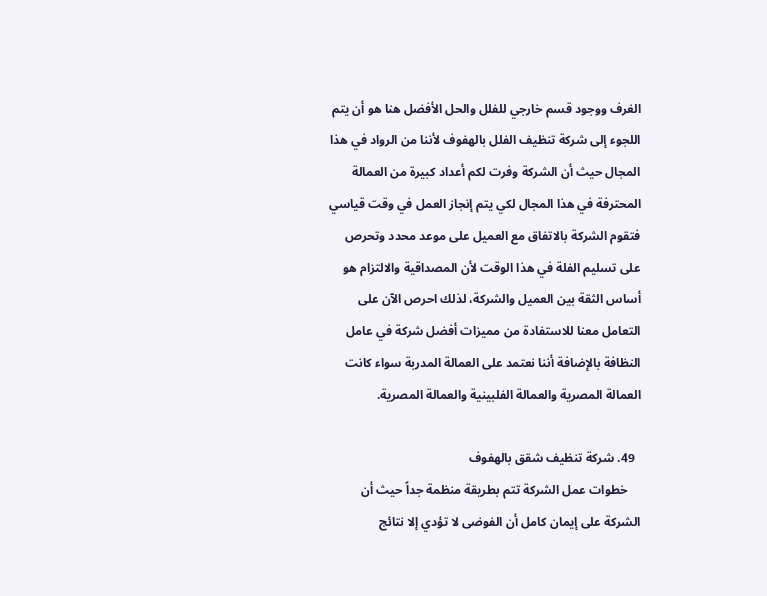الغرف ووجود قسم خارجي للفلل والحل الأفضل هنا هو أن يتم اللجوء إلى شركة تنظيف الفلل بالهفوف لأننا من الرواد في هذا المجال حيث أن الشركة وفرت لكم أعداد كبيرة من العمالة المحترفة في هذا المجال لكي يتم إنجاز العمل في وقت قياسي فتقوم الشركة بالاتفاق مع العميل على موعد محدد وتحرص على تسليم الفلة في هذا الوقت لأن المصداقية والالتزام هو أساس الثقة بين العميل والشركة، لذلك احرص الآن على التعامل معنا للاستفادة من مميزات أفضل شركة في عامل النظافة بالإضافة أننا نعتمد على العمالة المدربة سواء كانت العمالة المصرية والعمالة الفلبينية والعمالة المصرية.

  49. شركة تنظيف شقق بالهفوف
    خطوات عمل الشركة تتم بطريقة منظمة جداً حيث أن الشركة على إيمان كامل أن الفوضى لا تؤدي إلا نتائج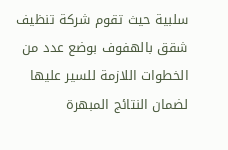سلبية حيث تقوم شركة تنظيف شقق بالهفوف بوضع عدد من الخطوات اللازمة للسير عليها لضمان النتائج المبهرة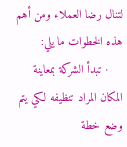لتنال رضا العملاء ومن أهم هذه الخطوات ما يلي:
    · تبدأ الشركة بمعاينة المكان المراد تنظيفه لكي يتم وضع خطة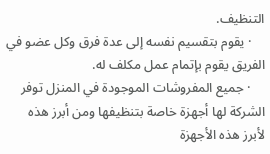التنظيف.
    · يقوم بتقسيم نفسه إلى عدة فرق وكل عضو في الفريق يقوم بإتمام عمل مكلف له.
    · جميع المفروشات الموجودة في المنزل توفر الشركة لها أجهزة خاصة بتنظيفها ومن أبرز هذه لأبرز هذه الأجهزة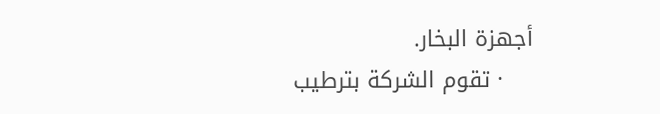أجهزة البخار.
    · تقوم الشركة بترطيب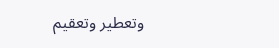وتعطير وتعقيم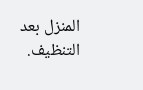المنزل بعد التنظيف.